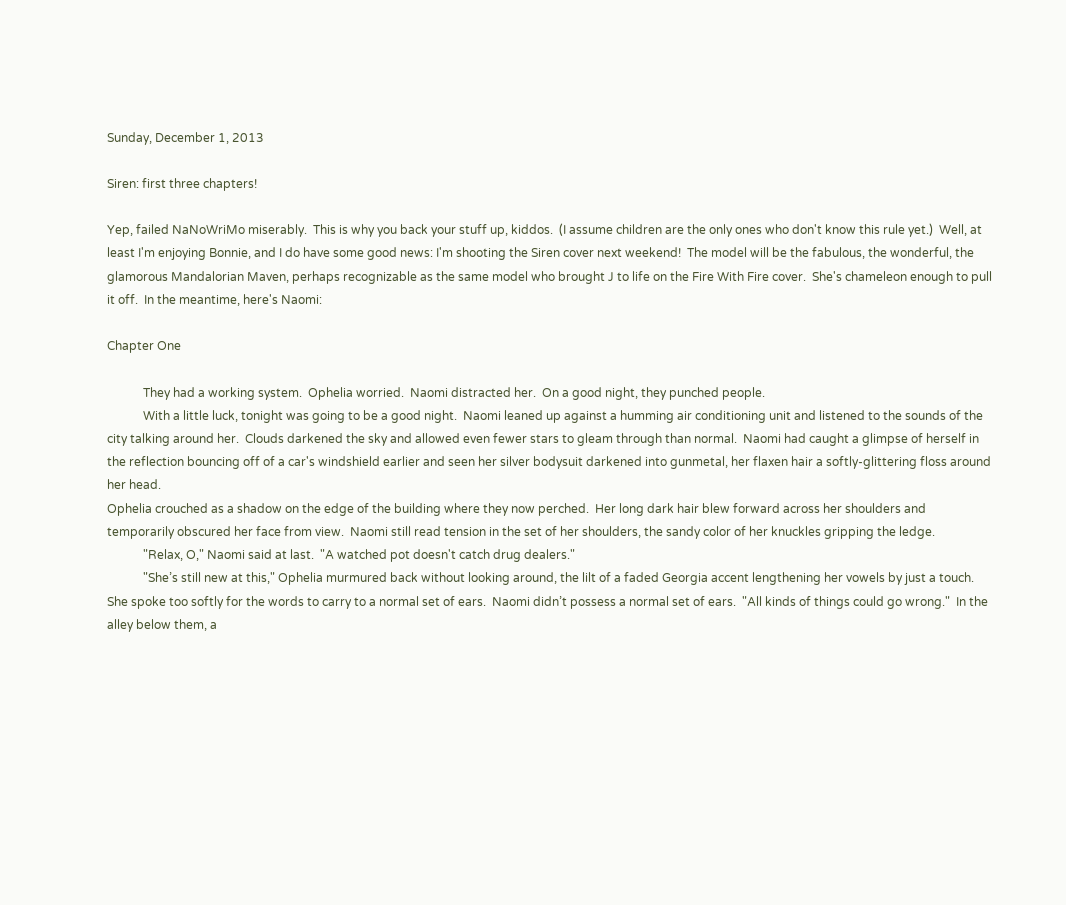Sunday, December 1, 2013

Siren: first three chapters!

Yep, failed NaNoWriMo miserably.  This is why you back your stuff up, kiddos.  (I assume children are the only ones who don't know this rule yet.)  Well, at least I'm enjoying Bonnie, and I do have some good news: I'm shooting the Siren cover next weekend!  The model will be the fabulous, the wonderful, the glamorous Mandalorian Maven, perhaps recognizable as the same model who brought J to life on the Fire With Fire cover.  She's chameleon enough to pull it off.  In the meantime, here's Naomi:

Chapter One

            They had a working system.  Ophelia worried.  Naomi distracted her.  On a good night, they punched people.
            With a little luck, tonight was going to be a good night.  Naomi leaned up against a humming air conditioning unit and listened to the sounds of the city talking around her.  Clouds darkened the sky and allowed even fewer stars to gleam through than normal.  Naomi had caught a glimpse of herself in the reflection bouncing off of a car's windshield earlier and seen her silver bodysuit darkened into gunmetal, her flaxen hair a softly-glittering floss around her head.
Ophelia crouched as a shadow on the edge of the building where they now perched.  Her long dark hair blew forward across her shoulders and temporarily obscured her face from view.  Naomi still read tension in the set of her shoulders, the sandy color of her knuckles gripping the ledge.
            "Relax, O," Naomi said at last.  "A watched pot doesn't catch drug dealers."
            "She’s still new at this," Ophelia murmured back without looking around, the lilt of a faded Georgia accent lengthening her vowels by just a touch.  She spoke too softly for the words to carry to a normal set of ears.  Naomi didn’t possess a normal set of ears.  "All kinds of things could go wrong."  In the alley below them, a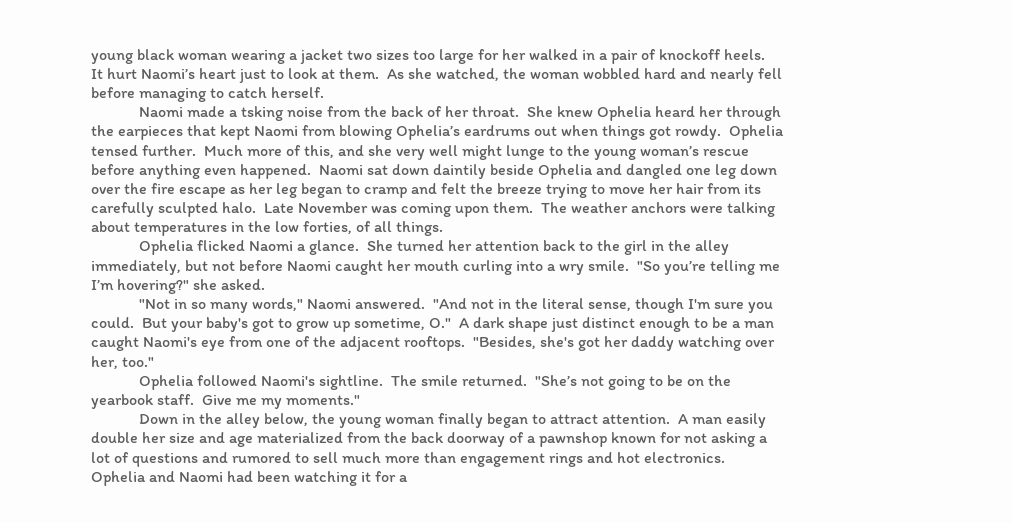young black woman wearing a jacket two sizes too large for her walked in a pair of knockoff heels.  It hurt Naomi’s heart just to look at them.  As she watched, the woman wobbled hard and nearly fell before managing to catch herself.
            Naomi made a tsking noise from the back of her throat.  She knew Ophelia heard her through the earpieces that kept Naomi from blowing Ophelia’s eardrums out when things got rowdy.  Ophelia tensed further.  Much more of this, and she very well might lunge to the young woman’s rescue before anything even happened.  Naomi sat down daintily beside Ophelia and dangled one leg down over the fire escape as her leg began to cramp and felt the breeze trying to move her hair from its carefully sculpted halo.  Late November was coming upon them.  The weather anchors were talking about temperatures in the low forties, of all things.
            Ophelia flicked Naomi a glance.  She turned her attention back to the girl in the alley immediately, but not before Naomi caught her mouth curling into a wry smile.  "So you’re telling me I’m hovering?" she asked.
            "Not in so many words," Naomi answered.  "And not in the literal sense, though I'm sure you could.  But your baby's got to grow up sometime, O."  A dark shape just distinct enough to be a man caught Naomi's eye from one of the adjacent rooftops.  "Besides, she's got her daddy watching over her, too."
            Ophelia followed Naomi's sightline.  The smile returned.  "She’s not going to be on the yearbook staff.  Give me my moments."
            Down in the alley below, the young woman finally began to attract attention.  A man easily double her size and age materialized from the back doorway of a pawnshop known for not asking a lot of questions and rumored to sell much more than engagement rings and hot electronics.  Ophelia and Naomi had been watching it for a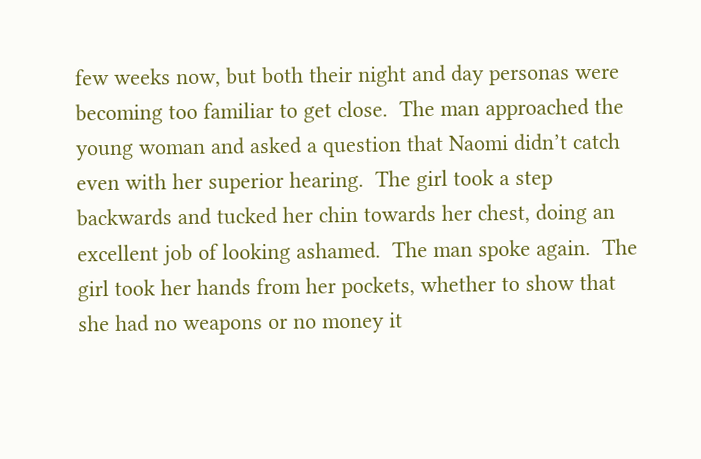few weeks now, but both their night and day personas were becoming too familiar to get close.  The man approached the young woman and asked a question that Naomi didn’t catch even with her superior hearing.  The girl took a step backwards and tucked her chin towards her chest, doing an excellent job of looking ashamed.  The man spoke again.  The girl took her hands from her pockets, whether to show that she had no weapons or no money it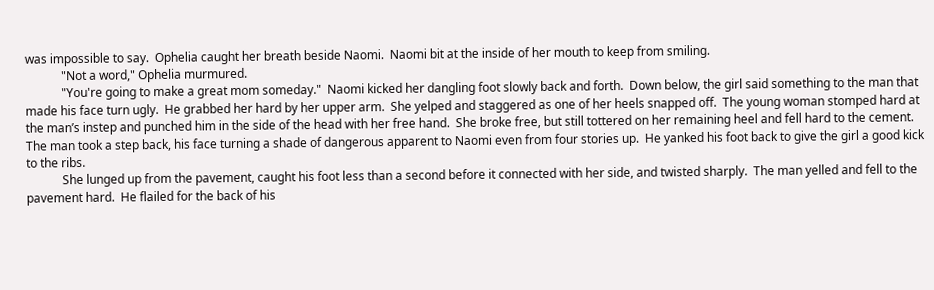was impossible to say.  Ophelia caught her breath beside Naomi.  Naomi bit at the inside of her mouth to keep from smiling.
            "Not a word," Ophelia murmured.
            "You're going to make a great mom someday."  Naomi kicked her dangling foot slowly back and forth.  Down below, the girl said something to the man that made his face turn ugly.  He grabbed her hard by her upper arm.  She yelped and staggered as one of her heels snapped off.  The young woman stomped hard at the man’s instep and punched him in the side of the head with her free hand.  She broke free, but still tottered on her remaining heel and fell hard to the cement.  The man took a step back, his face turning a shade of dangerous apparent to Naomi even from four stories up.  He yanked his foot back to give the girl a good kick to the ribs.
            She lunged up from the pavement, caught his foot less than a second before it connected with her side, and twisted sharply.  The man yelled and fell to the pavement hard.  He flailed for the back of his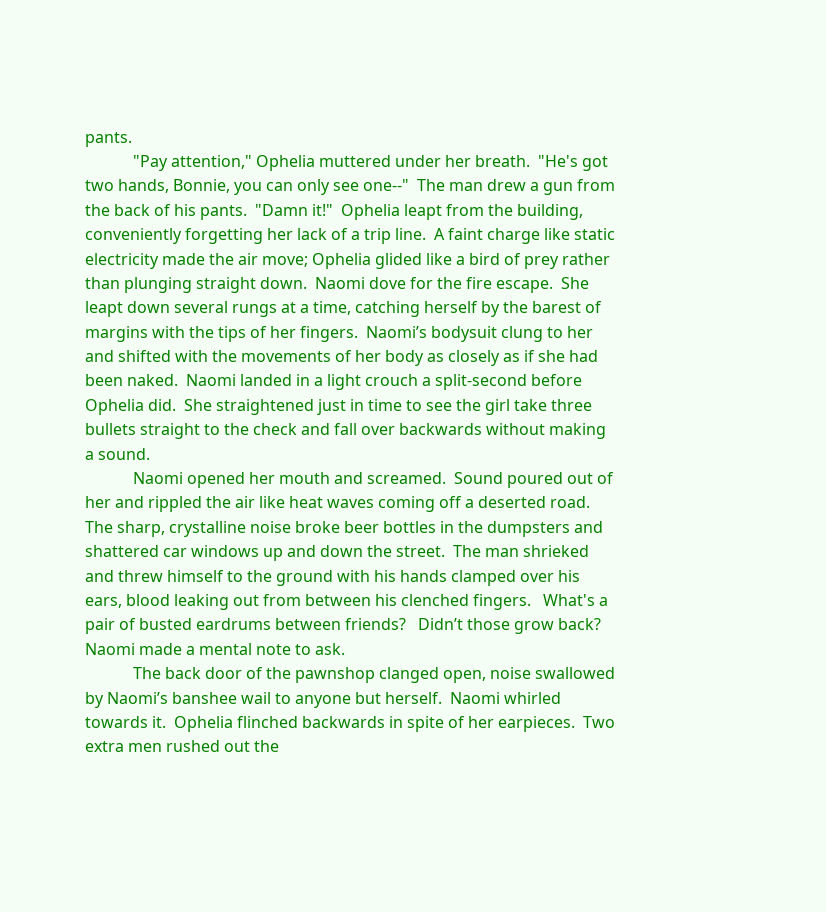pants.
            "Pay attention," Ophelia muttered under her breath.  "He's got two hands, Bonnie, you can only see one--"  The man drew a gun from the back of his pants.  "Damn it!"  Ophelia leapt from the building, conveniently forgetting her lack of a trip line.  A faint charge like static electricity made the air move; Ophelia glided like a bird of prey rather than plunging straight down.  Naomi dove for the fire escape.  She leapt down several rungs at a time, catching herself by the barest of margins with the tips of her fingers.  Naomi’s bodysuit clung to her and shifted with the movements of her body as closely as if she had been naked.  Naomi landed in a light crouch a split-second before Ophelia did.  She straightened just in time to see the girl take three bullets straight to the check and fall over backwards without making a sound.
            Naomi opened her mouth and screamed.  Sound poured out of her and rippled the air like heat waves coming off a deserted road.  The sharp, crystalline noise broke beer bottles in the dumpsters and shattered car windows up and down the street.  The man shrieked and threw himself to the ground with his hands clamped over his ears, blood leaking out from between his clenched fingers.   What's a pair of busted eardrums between friends?   Didn’t those grow back?  Naomi made a mental note to ask.
            The back door of the pawnshop clanged open, noise swallowed by Naomi’s banshee wail to anyone but herself.  Naomi whirled towards it.  Ophelia flinched backwards in spite of her earpieces.  Two extra men rushed out the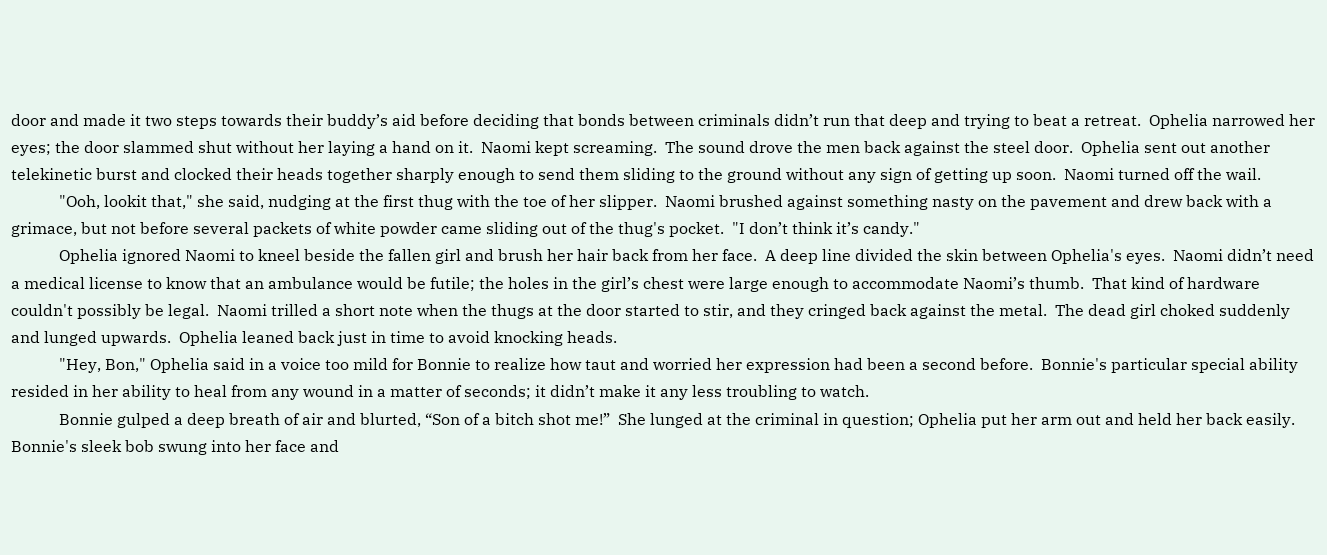door and made it two steps towards their buddy’s aid before deciding that bonds between criminals didn’t run that deep and trying to beat a retreat.  Ophelia narrowed her eyes; the door slammed shut without her laying a hand on it.  Naomi kept screaming.  The sound drove the men back against the steel door.  Ophelia sent out another telekinetic burst and clocked their heads together sharply enough to send them sliding to the ground without any sign of getting up soon.  Naomi turned off the wail.
            "Ooh, lookit that," she said, nudging at the first thug with the toe of her slipper.  Naomi brushed against something nasty on the pavement and drew back with a grimace, but not before several packets of white powder came sliding out of the thug's pocket.  "I don’t think it’s candy."
            Ophelia ignored Naomi to kneel beside the fallen girl and brush her hair back from her face.  A deep line divided the skin between Ophelia's eyes.  Naomi didn’t need a medical license to know that an ambulance would be futile; the holes in the girl’s chest were large enough to accommodate Naomi’s thumb.  That kind of hardware couldn't possibly be legal.  Naomi trilled a short note when the thugs at the door started to stir, and they cringed back against the metal.  The dead girl choked suddenly and lunged upwards.  Ophelia leaned back just in time to avoid knocking heads.
            "Hey, Bon," Ophelia said in a voice too mild for Bonnie to realize how taut and worried her expression had been a second before.  Bonnie's particular special ability resided in her ability to heal from any wound in a matter of seconds; it didn’t make it any less troubling to watch.
            Bonnie gulped a deep breath of air and blurted, “Son of a bitch shot me!”  She lunged at the criminal in question; Ophelia put her arm out and held her back easily.  Bonnie's sleek bob swung into her face and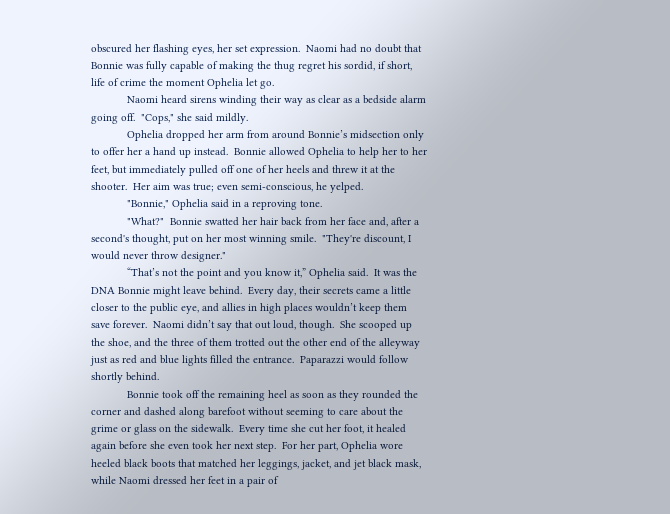obscured her flashing eyes, her set expression.  Naomi had no doubt that Bonnie was fully capable of making the thug regret his sordid, if short, life of crime the moment Ophelia let go.
            Naomi heard sirens winding their way as clear as a bedside alarm going off.  "Cops," she said mildly.
            Ophelia dropped her arm from around Bonnie’s midsection only to offer her a hand up instead.  Bonnie allowed Ophelia to help her to her feet, but immediately pulled off one of her heels and threw it at the shooter.  Her aim was true; even semi-conscious, he yelped.
            "Bonnie," Ophelia said in a reproving tone.
            "What?"  Bonnie swatted her hair back from her face and, after a second's thought, put on her most winning smile.  "They're discount, I would never throw designer."
            “That’s not the point and you know it,” Ophelia said.  It was the DNA Bonnie might leave behind.  Every day, their secrets came a little closer to the public eye, and allies in high places wouldn’t keep them save forever.  Naomi didn’t say that out loud, though.  She scooped up the shoe, and the three of them trotted out the other end of the alleyway just as red and blue lights filled the entrance.  Paparazzi would follow shortly behind.
            Bonnie took off the remaining heel as soon as they rounded the corner and dashed along barefoot without seeming to care about the grime or glass on the sidewalk.  Every time she cut her foot, it healed again before she even took her next step.  For her part, Ophelia wore heeled black boots that matched her leggings, jacket, and jet black mask, while Naomi dressed her feet in a pair of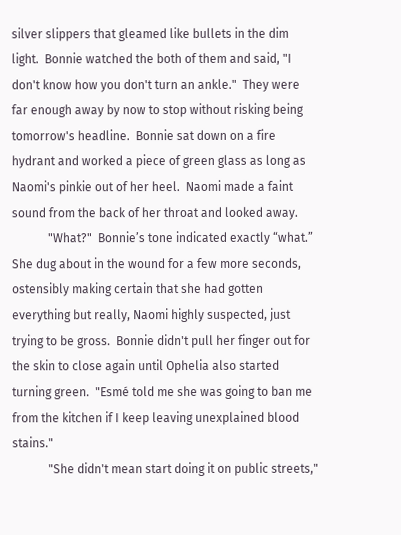silver slippers that gleamed like bullets in the dim light.  Bonnie watched the both of them and said, "I don't know how you don't turn an ankle."  They were far enough away by now to stop without risking being tomorrow's headline.  Bonnie sat down on a fire hydrant and worked a piece of green glass as long as Naomi's pinkie out of her heel.  Naomi made a faint sound from the back of her throat and looked away.
            "What?"  Bonnie’s tone indicated exactly “what.”  She dug about in the wound for a few more seconds, ostensibly making certain that she had gotten everything but really, Naomi highly suspected, just trying to be gross.  Bonnie didn't pull her finger out for the skin to close again until Ophelia also started turning green.  "Esmé told me she was going to ban me from the kitchen if I keep leaving unexplained blood stains."
            "She didn't mean start doing it on public streets,"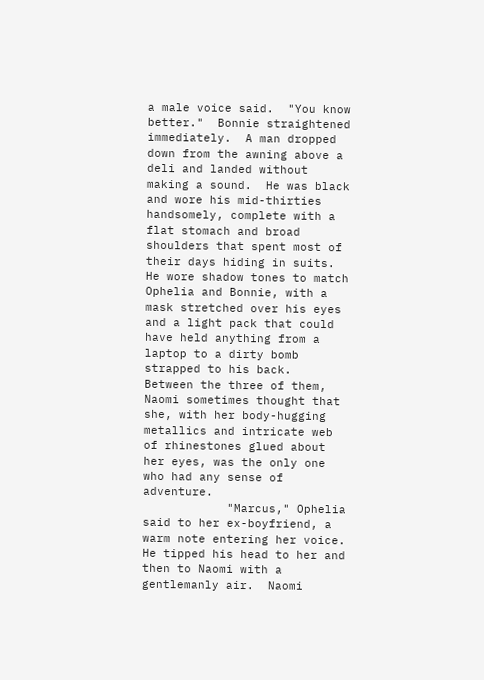a male voice said.  "You know better."  Bonnie straightened immediately.  A man dropped down from the awning above a deli and landed without making a sound.  He was black and wore his mid-thirties handsomely, complete with a flat stomach and broad shoulders that spent most of their days hiding in suits.  He wore shadow tones to match Ophelia and Bonnie, with a mask stretched over his eyes and a light pack that could have held anything from a laptop to a dirty bomb strapped to his back.  Between the three of them, Naomi sometimes thought that she, with her body-hugging metallics and intricate web of rhinestones glued about her eyes, was the only one who had any sense of adventure.
            "Marcus," Ophelia said to her ex-boyfriend, a warm note entering her voice.  He tipped his head to her and then to Naomi with a gentlemanly air.  Naomi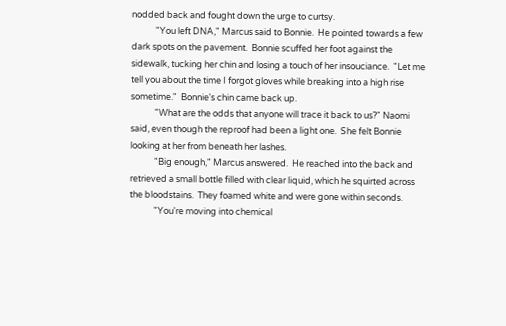nodded back and fought down the urge to curtsy.
            "You left DNA," Marcus said to Bonnie.  He pointed towards a few dark spots on the pavement.  Bonnie scuffed her foot against the sidewalk, tucking her chin and losing a touch of her insouciance.  "Let me tell you about the time I forgot gloves while breaking into a high rise sometime."  Bonnie's chin came back up.
            "What are the odds that anyone will trace it back to us?" Naomi said, even though the reproof had been a light one.  She felt Bonnie looking at her from beneath her lashes.
            "Big enough," Marcus answered.  He reached into the back and retrieved a small bottle filled with clear liquid, which he squirted across the bloodstains.  They foamed white and were gone within seconds.
            "You're moving into chemical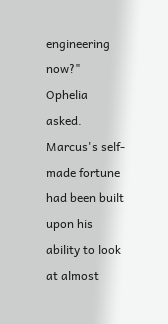engineering now?" Ophelia asked.  Marcus's self-made fortune had been built upon his ability to look at almost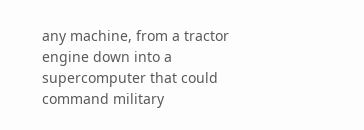any machine, from a tractor engine down into a supercomputer that could command military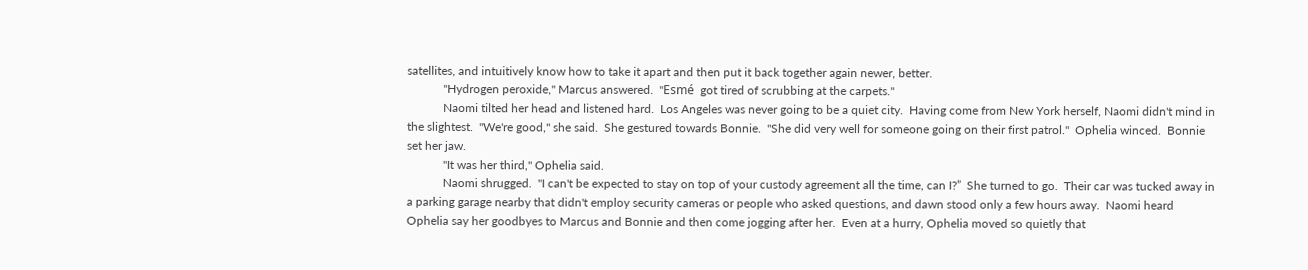satellites, and intuitively know how to take it apart and then put it back together again newer, better.
            "Hydrogen peroxide," Marcus answered.  "Esmé  got tired of scrubbing at the carpets."
            Naomi tilted her head and listened hard.  Los Angeles was never going to be a quiet city.  Having come from New York herself, Naomi didn't mind in the slightest.  "We're good," she said.  She gestured towards Bonnie.  "She did very well for someone going on their first patrol."  Ophelia winced.  Bonnie set her jaw.
            "It was her third," Ophelia said.
            Naomi shrugged.  "I can't be expected to stay on top of your custody agreement all the time, can I?”  She turned to go.  Their car was tucked away in a parking garage nearby that didn't employ security cameras or people who asked questions, and dawn stood only a few hours away.  Naomi heard Ophelia say her goodbyes to Marcus and Bonnie and then come jogging after her.  Even at a hurry, Ophelia moved so quietly that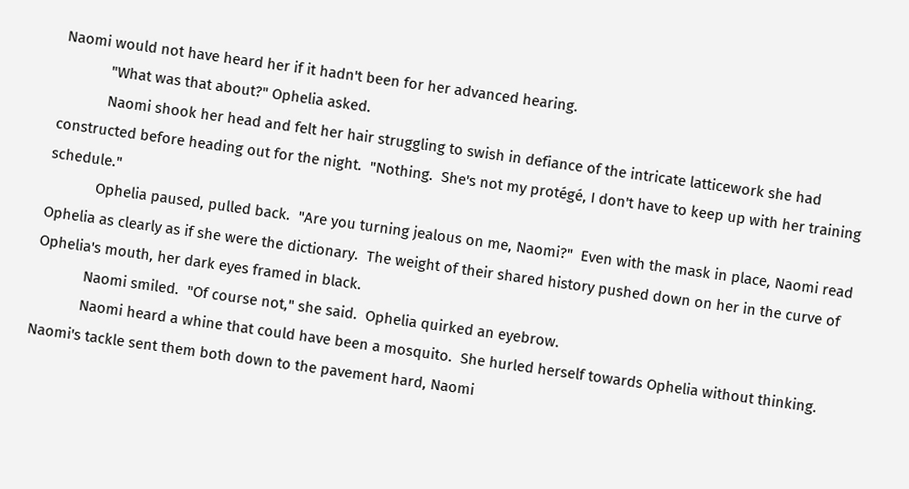Naomi would not have heard her if it hadn't been for her advanced hearing.
            "What was that about?" Ophelia asked.
            Naomi shook her head and felt her hair struggling to swish in defiance of the intricate latticework she had constructed before heading out for the night.  "Nothing.  She's not my protégé, I don't have to keep up with her training schedule."
            Ophelia paused, pulled back.  "Are you turning jealous on me, Naomi?"  Even with the mask in place, Naomi read Ophelia as clearly as if she were the dictionary.  The weight of their shared history pushed down on her in the curve of Ophelia's mouth, her dark eyes framed in black.
            Naomi smiled.  "Of course not," she said.  Ophelia quirked an eyebrow.
            Naomi heard a whine that could have been a mosquito.  She hurled herself towards Ophelia without thinking.  Naomi's tackle sent them both down to the pavement hard, Naomi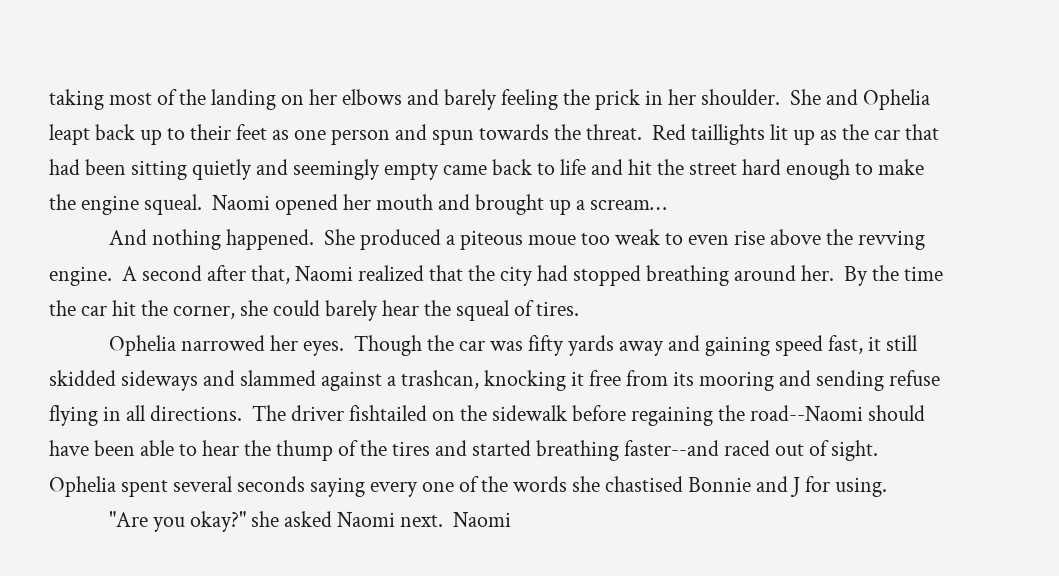taking most of the landing on her elbows and barely feeling the prick in her shoulder.  She and Ophelia leapt back up to their feet as one person and spun towards the threat.  Red taillights lit up as the car that had been sitting quietly and seemingly empty came back to life and hit the street hard enough to make the engine squeal.  Naomi opened her mouth and brought up a scream…
            And nothing happened.  She produced a piteous moue too weak to even rise above the revving engine.  A second after that, Naomi realized that the city had stopped breathing around her.  By the time the car hit the corner, she could barely hear the squeal of tires.
            Ophelia narrowed her eyes.  Though the car was fifty yards away and gaining speed fast, it still skidded sideways and slammed against a trashcan, knocking it free from its mooring and sending refuse flying in all directions.  The driver fishtailed on the sidewalk before regaining the road--Naomi should have been able to hear the thump of the tires and started breathing faster--and raced out of sight.  Ophelia spent several seconds saying every one of the words she chastised Bonnie and J for using.
            "Are you okay?" she asked Naomi next.  Naomi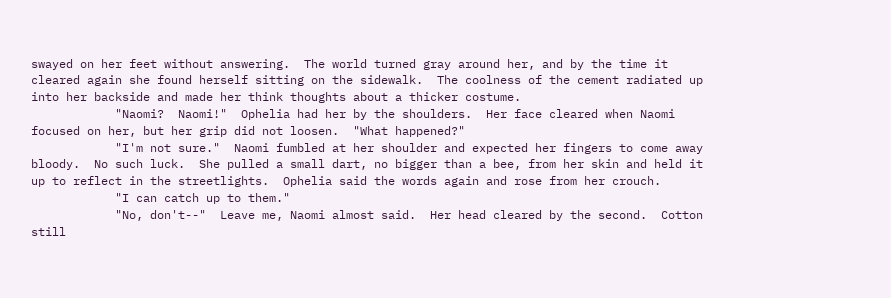swayed on her feet without answering.  The world turned gray around her, and by the time it cleared again she found herself sitting on the sidewalk.  The coolness of the cement radiated up into her backside and made her think thoughts about a thicker costume.
            "Naomi?  Naomi!"  Ophelia had her by the shoulders.  Her face cleared when Naomi focused on her, but her grip did not loosen.  "What happened?"
            "I'm not sure."  Naomi fumbled at her shoulder and expected her fingers to come away bloody.  No such luck.  She pulled a small dart, no bigger than a bee, from her skin and held it up to reflect in the streetlights.  Ophelia said the words again and rose from her crouch.
            "I can catch up to them."
            "No, don't--"  Leave me, Naomi almost said.  Her head cleared by the second.  Cotton still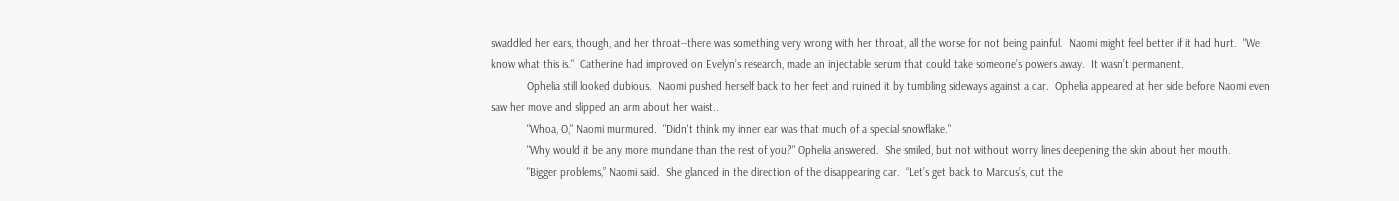swaddled her ears, though, and her throat--there was something very wrong with her throat, all the worse for not being painful.  Naomi might feel better if it had hurt.  "We know what this is."  Catherine had improved on Evelyn’s research, made an injectable serum that could take someone’s powers away.  It wasn’t permanent.
            Ophelia still looked dubious.  Naomi pushed herself back to her feet and ruined it by tumbling sideways against a car.  Ophelia appeared at her side before Naomi even saw her move and slipped an arm about her waist..
            "Whoa, O," Naomi murmured.  "Didn't think my inner ear was that much of a special snowflake."
            "Why would it be any more mundane than the rest of you?" Ophelia answered.  She smiled, but not without worry lines deepening the skin about her mouth.
            "Bigger problems,” Naomi said.  She glanced in the direction of the disappearing car.  “Let’s get back to Marcus’s, cut the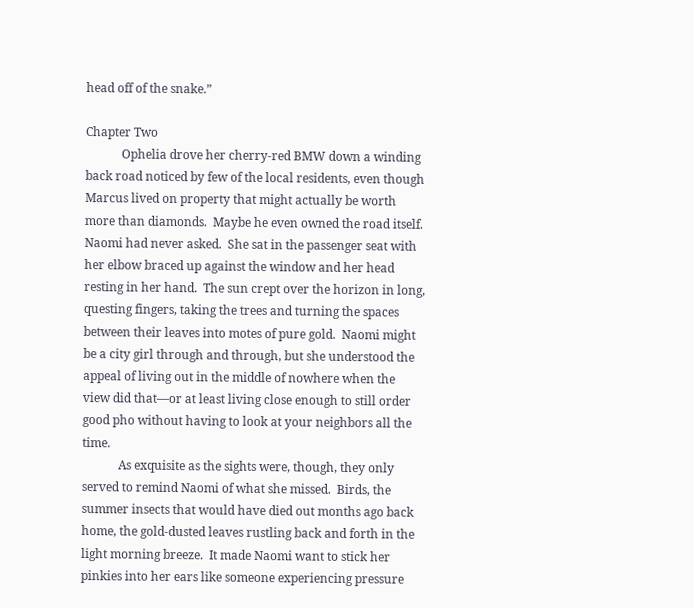head off of the snake.”

Chapter Two
            Ophelia drove her cherry-red BMW down a winding back road noticed by few of the local residents, even though Marcus lived on property that might actually be worth more than diamonds.  Maybe he even owned the road itself.  Naomi had never asked.  She sat in the passenger seat with her elbow braced up against the window and her head resting in her hand.  The sun crept over the horizon in long, questing fingers, taking the trees and turning the spaces between their leaves into motes of pure gold.  Naomi might be a city girl through and through, but she understood the appeal of living out in the middle of nowhere when the view did that—or at least living close enough to still order good pho without having to look at your neighbors all the time.
            As exquisite as the sights were, though, they only served to remind Naomi of what she missed.  Birds, the summer insects that would have died out months ago back home, the gold-dusted leaves rustling back and forth in the light morning breeze.  It made Naomi want to stick her pinkies into her ears like someone experiencing pressure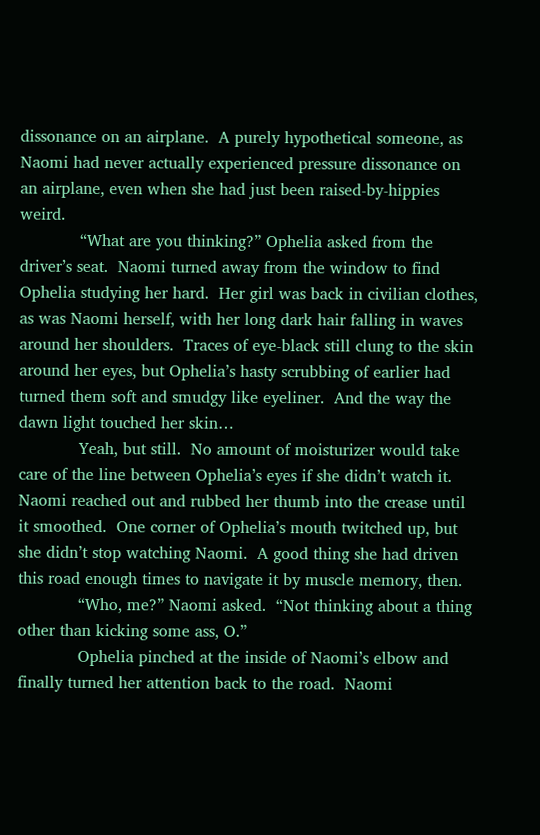dissonance on an airplane.  A purely hypothetical someone, as Naomi had never actually experienced pressure dissonance on an airplane, even when she had just been raised-by-hippies weird.
            “What are you thinking?” Ophelia asked from the driver’s seat.  Naomi turned away from the window to find Ophelia studying her hard.  Her girl was back in civilian clothes, as was Naomi herself, with her long dark hair falling in waves around her shoulders.  Traces of eye-black still clung to the skin around her eyes, but Ophelia’s hasty scrubbing of earlier had turned them soft and smudgy like eyeliner.  And the way the dawn light touched her skin…
            Yeah, but still.  No amount of moisturizer would take care of the line between Ophelia’s eyes if she didn’t watch it.  Naomi reached out and rubbed her thumb into the crease until it smoothed.  One corner of Ophelia’s mouth twitched up, but she didn’t stop watching Naomi.  A good thing she had driven this road enough times to navigate it by muscle memory, then.
            “Who, me?” Naomi asked.  “Not thinking about a thing other than kicking some ass, O.”
            Ophelia pinched at the inside of Naomi’s elbow and finally turned her attention back to the road.  Naomi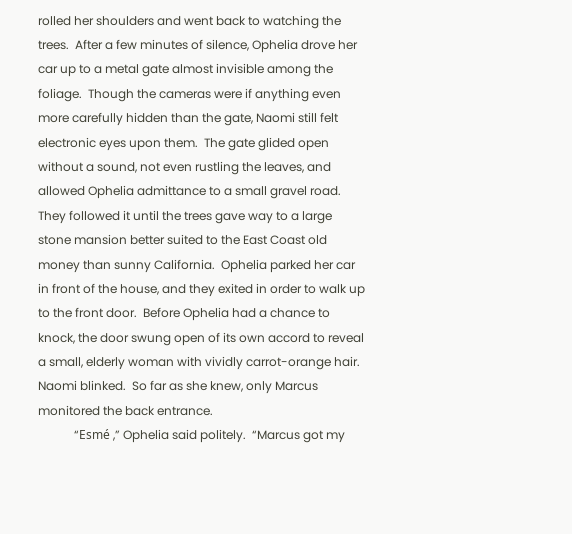rolled her shoulders and went back to watching the trees.  After a few minutes of silence, Ophelia drove her car up to a metal gate almost invisible among the foliage.  Though the cameras were if anything even more carefully hidden than the gate, Naomi still felt electronic eyes upon them.  The gate glided open without a sound, not even rustling the leaves, and allowed Ophelia admittance to a small gravel road.  They followed it until the trees gave way to a large stone mansion better suited to the East Coast old money than sunny California.  Ophelia parked her car in front of the house, and they exited in order to walk up to the front door.  Before Ophelia had a chance to knock, the door swung open of its own accord to reveal a small, elderly woman with vividly carrot-orange hair.  Naomi blinked.  So far as she knew, only Marcus monitored the back entrance.
            “Esmé ,” Ophelia said politely.  “Marcus got my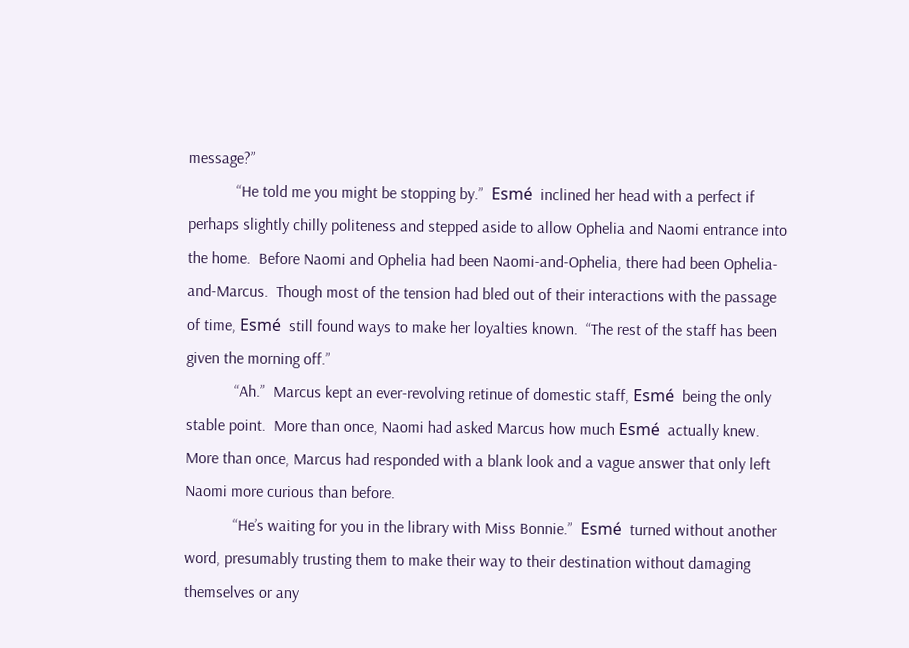message?”
            “He told me you might be stopping by.”  Esmé  inclined her head with a perfect if perhaps slightly chilly politeness and stepped aside to allow Ophelia and Naomi entrance into the home.  Before Naomi and Ophelia had been Naomi-and-Ophelia, there had been Ophelia-and-Marcus.  Though most of the tension had bled out of their interactions with the passage of time, Esmé  still found ways to make her loyalties known.  “The rest of the staff has been given the morning off.”
            “Ah.”  Marcus kept an ever-revolving retinue of domestic staff, Esmé  being the only stable point.  More than once, Naomi had asked Marcus how much Esmé  actually knew.  More than once, Marcus had responded with a blank look and a vague answer that only left Naomi more curious than before.
            “He’s waiting for you in the library with Miss Bonnie.”  Esmé  turned without another word, presumably trusting them to make their way to their destination without damaging themselves or any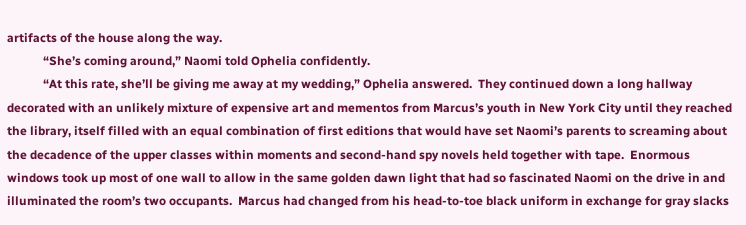artifacts of the house along the way.
            “She’s coming around,” Naomi told Ophelia confidently.
            “At this rate, she’ll be giving me away at my wedding,” Ophelia answered.  They continued down a long hallway decorated with an unlikely mixture of expensive art and mementos from Marcus’s youth in New York City until they reached the library, itself filled with an equal combination of first editions that would have set Naomi’s parents to screaming about the decadence of the upper classes within moments and second-hand spy novels held together with tape.  Enormous windows took up most of one wall to allow in the same golden dawn light that had so fascinated Naomi on the drive in and illuminated the room’s two occupants.  Marcus had changed from his head-to-toe black uniform in exchange for gray slacks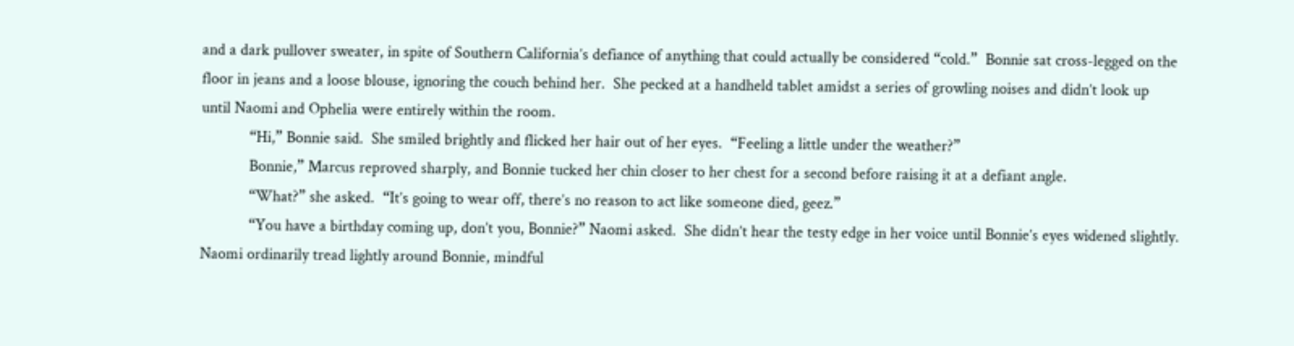and a dark pullover sweater, in spite of Southern California’s defiance of anything that could actually be considered “cold.”  Bonnie sat cross-legged on the floor in jeans and a loose blouse, ignoring the couch behind her.  She pecked at a handheld tablet amidst a series of growling noises and didn’t look up until Naomi and Ophelia were entirely within the room.
            “Hi,” Bonnie said.  She smiled brightly and flicked her hair out of her eyes.  “Feeling a little under the weather?”
            Bonnie,” Marcus reproved sharply, and Bonnie tucked her chin closer to her chest for a second before raising it at a defiant angle.
            “What?” she asked.  “It’s going to wear off, there’s no reason to act like someone died, geez.”
            “You have a birthday coming up, don’t you, Bonnie?” Naomi asked.  She didn’t hear the testy edge in her voice until Bonnie’s eyes widened slightly.  Naomi ordinarily tread lightly around Bonnie, mindful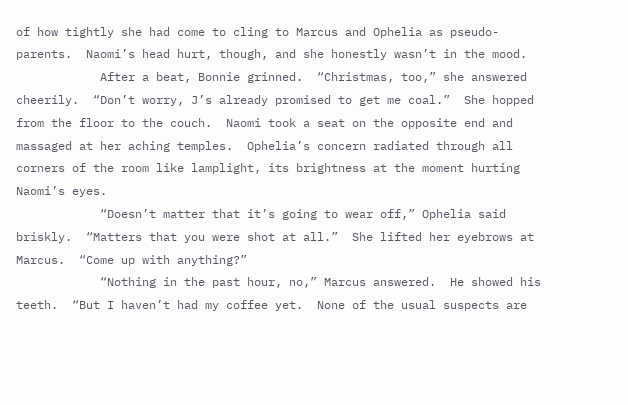of how tightly she had come to cling to Marcus and Ophelia as pseudo-parents.  Naomi’s head hurt, though, and she honestly wasn’t in the mood.
            After a beat, Bonnie grinned.  “Christmas, too,” she answered cheerily.  “Don’t worry, J’s already promised to get me coal.”  She hopped from the floor to the couch.  Naomi took a seat on the opposite end and massaged at her aching temples.  Ophelia’s concern radiated through all corners of the room like lamplight, its brightness at the moment hurting Naomi’s eyes.
            “Doesn’t matter that it’s going to wear off,” Ophelia said briskly.  “Matters that you were shot at all.”  She lifted her eyebrows at Marcus.  “Come up with anything?”
            “Nothing in the past hour, no,” Marcus answered.  He showed his teeth.  “But I haven’t had my coffee yet.  None of the usual suspects are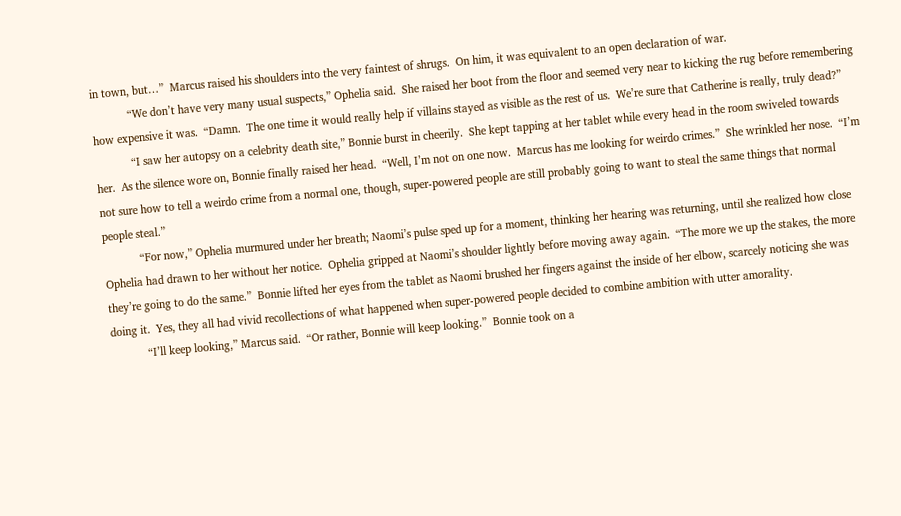in town, but…”  Marcus raised his shoulders into the very faintest of shrugs.  On him, it was equivalent to an open declaration of war.
            “We don’t have very many usual suspects,” Ophelia said.  She raised her boot from the floor and seemed very near to kicking the rug before remembering how expensive it was.  “Damn.  The one time it would really help if villains stayed as visible as the rest of us.  We’re sure that Catherine is really, truly dead?”
            “I saw her autopsy on a celebrity death site,” Bonnie burst in cheerily.  She kept tapping at her tablet while every head in the room swiveled towards her.  As the silence wore on, Bonnie finally raised her head.  “Well, I’m not on one now.  Marcus has me looking for weirdo crimes.”  She wrinkled her nose.  “I’m not sure how to tell a weirdo crime from a normal one, though, super-powered people are still probably going to want to steal the same things that normal people steal.”
            “For now,” Ophelia murmured under her breath; Naomi’s pulse sped up for a moment, thinking her hearing was returning, until she realized how close Ophelia had drawn to her without her notice.  Ophelia gripped at Naomi’s shoulder lightly before moving away again.  “The more we up the stakes, the more they’re going to do the same.”  Bonnie lifted her eyes from the tablet as Naomi brushed her fingers against the inside of her elbow, scarcely noticing she was doing it.  Yes, they all had vivid recollections of what happened when super-powered people decided to combine ambition with utter amorality.
            “I’ll keep looking,” Marcus said.  “Or rather, Bonnie will keep looking.”  Bonnie took on a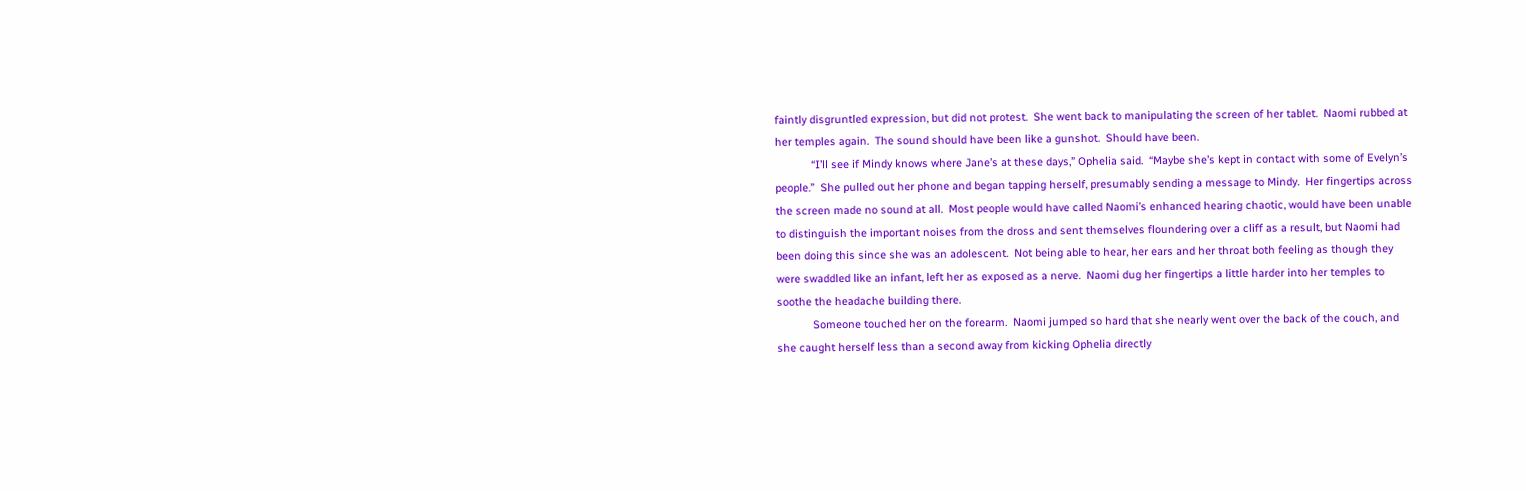faintly disgruntled expression, but did not protest.  She went back to manipulating the screen of her tablet.  Naomi rubbed at her temples again.  The sound should have been like a gunshot.  Should have been.
            “I’ll see if Mindy knows where Jane’s at these days,” Ophelia said.  “Maybe she’s kept in contact with some of Evelyn’s people.”  She pulled out her phone and began tapping herself, presumably sending a message to Mindy.  Her fingertips across the screen made no sound at all.  Most people would have called Naomi’s enhanced hearing chaotic, would have been unable to distinguish the important noises from the dross and sent themselves floundering over a cliff as a result, but Naomi had been doing this since she was an adolescent.  Not being able to hear, her ears and her throat both feeling as though they were swaddled like an infant, left her as exposed as a nerve.  Naomi dug her fingertips a little harder into her temples to soothe the headache building there.
            Someone touched her on the forearm.  Naomi jumped so hard that she nearly went over the back of the couch, and she caught herself less than a second away from kicking Ophelia directly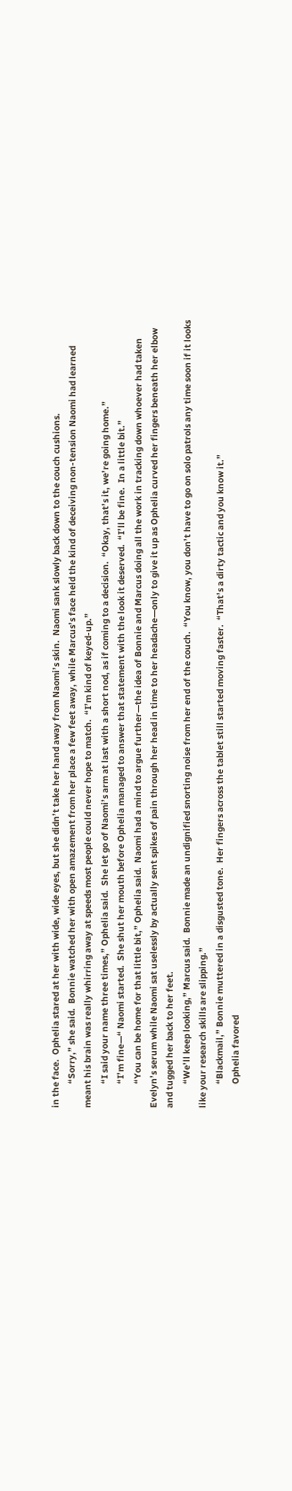in the face.  Ophelia stared at her with wide, wide eyes, but she didn’t take her hand away from Naomi’s skin.  Naomi sank slowly back down to the couch cushions.
            “Sorry,” she said.  Bonnie watched her with open amazement from her place a few feet away, while Marcus’s face held the kind of deceiving non-tension Naomi had learned meant his brain was really whirring away at speeds most people could never hope to match.  “I’m kind of keyed-up.”
            “I said your name three times,” Ophelia said.  She let go of Naomi’s arm at last with a short nod, as if coming to a decision.  “Okay, that’s it, we’re going home.”
            “I’m fine—“ Naomi started.  She shut her mouth before Ophelia managed to answer that statement with the look it deserved.  “I’ll be fine.  In a little bit.”
            “You can be home for that little bit,” Ophelia said.  Naomi had a mind to argue further—the idea of Bonnie and Marcus doing all the work in tracking down whoever had taken Evelyn’s serum while Naomi sat uselessly by actually sent spikes of pain through her head in time to her headache—only to give it up as Ophelia curved her fingers beneath her elbow and tugged her back to her feet.
            “We’ll keep looking,” Marcus said.  Bonnie made an undignified snorting noise from her end of the couch.  “You know, you don’t have to go on solo patrols any time soon if it looks like your research skills are slipping.”
            “Blackmail,” Bonnie muttered in a disgusted tone.  Her fingers across the tablet still started moving faster.  “That’s a dirty tactic and you know it.”
            Ophelia favored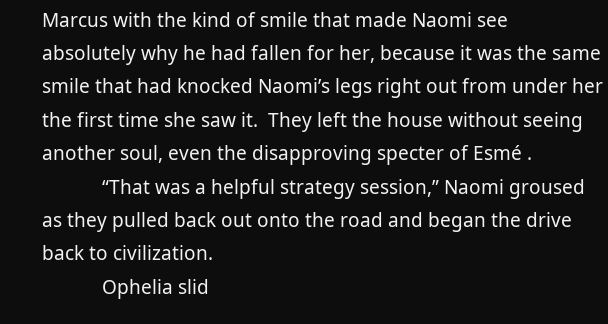Marcus with the kind of smile that made Naomi see absolutely why he had fallen for her, because it was the same smile that had knocked Naomi’s legs right out from under her the first time she saw it.  They left the house without seeing another soul, even the disapproving specter of Esmé .
            “That was a helpful strategy session,” Naomi groused as they pulled back out onto the road and began the drive back to civilization.
            Ophelia slid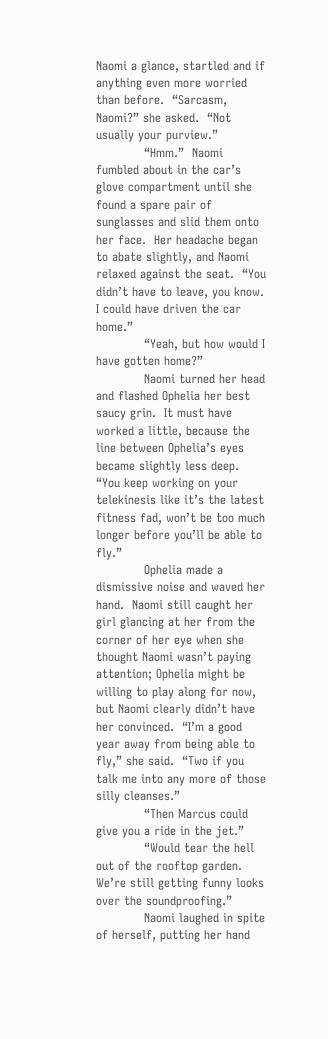Naomi a glance, startled and if anything even more worried than before.  “Sarcasm, Naomi?” she asked.  “Not usually your purview.”
            “Hmm.”  Naomi fumbled about in the car’s glove compartment until she found a spare pair of sunglasses and slid them onto her face.  Her headache began to abate slightly, and Naomi relaxed against the seat.  “You didn’t have to leave, you know.  I could have driven the car home.”
            “Yeah, but how would I have gotten home?”
            Naomi turned her head and flashed Ophelia her best saucy grin.  It must have worked a little, because the line between Ophelia’s eyes became slightly less deep.  “You keep working on your telekinesis like it’s the latest fitness fad, won’t be too much longer before you’ll be able to fly.”
            Ophelia made a dismissive noise and waved her hand.  Naomi still caught her girl glancing at her from the corner of her eye when she thought Naomi wasn’t paying attention; Ophelia might be willing to play along for now, but Naomi clearly didn’t have her convinced.  “I’m a good year away from being able to fly,” she said.  “Two if you talk me into any more of those silly cleanses.”
            “Then Marcus could give you a ride in the jet.”
            “Would tear the hell out of the rooftop garden.  We’re still getting funny looks over the soundproofing.”
            Naomi laughed in spite of herself, putting her hand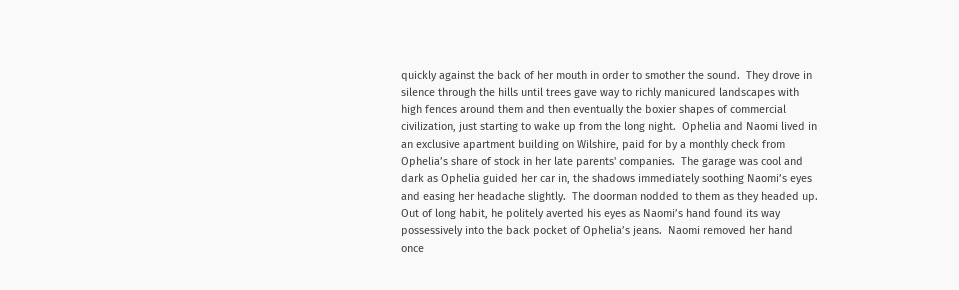quickly against the back of her mouth in order to smother the sound.  They drove in silence through the hills until trees gave way to richly manicured landscapes with high fences around them and then eventually the boxier shapes of commercial civilization, just starting to wake up from the long night.  Ophelia and Naomi lived in an exclusive apartment building on Wilshire, paid for by a monthly check from Ophelia’s share of stock in her late parents' companies.  The garage was cool and dark as Ophelia guided her car in, the shadows immediately soothing Naomi’s eyes and easing her headache slightly.  The doorman nodded to them as they headed up.  Out of long habit, he politely averted his eyes as Naomi’s hand found its way possessively into the back pocket of Ophelia’s jeans.  Naomi removed her hand once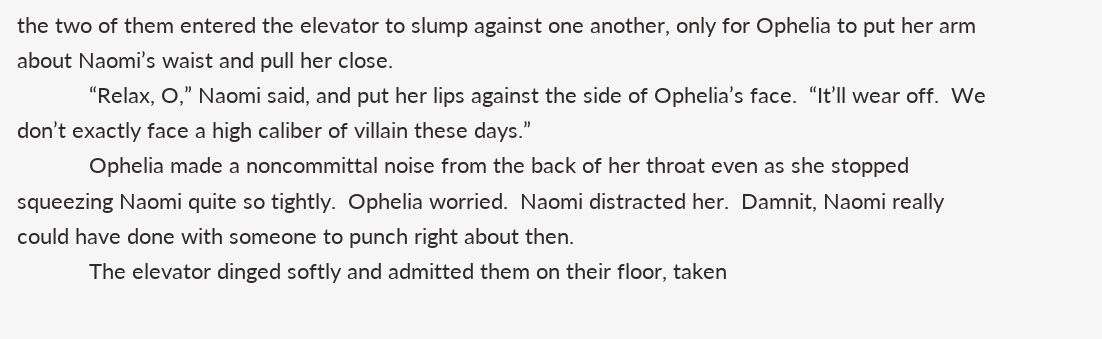the two of them entered the elevator to slump against one another, only for Ophelia to put her arm about Naomi’s waist and pull her close.
            “Relax, O,” Naomi said, and put her lips against the side of Ophelia’s face.  “It’ll wear off.  We don’t exactly face a high caliber of villain these days.”
            Ophelia made a noncommittal noise from the back of her throat even as she stopped squeezing Naomi quite so tightly.  Ophelia worried.  Naomi distracted her.  Damnit, Naomi really could have done with someone to punch right about then.
            The elevator dinged softly and admitted them on their floor, taken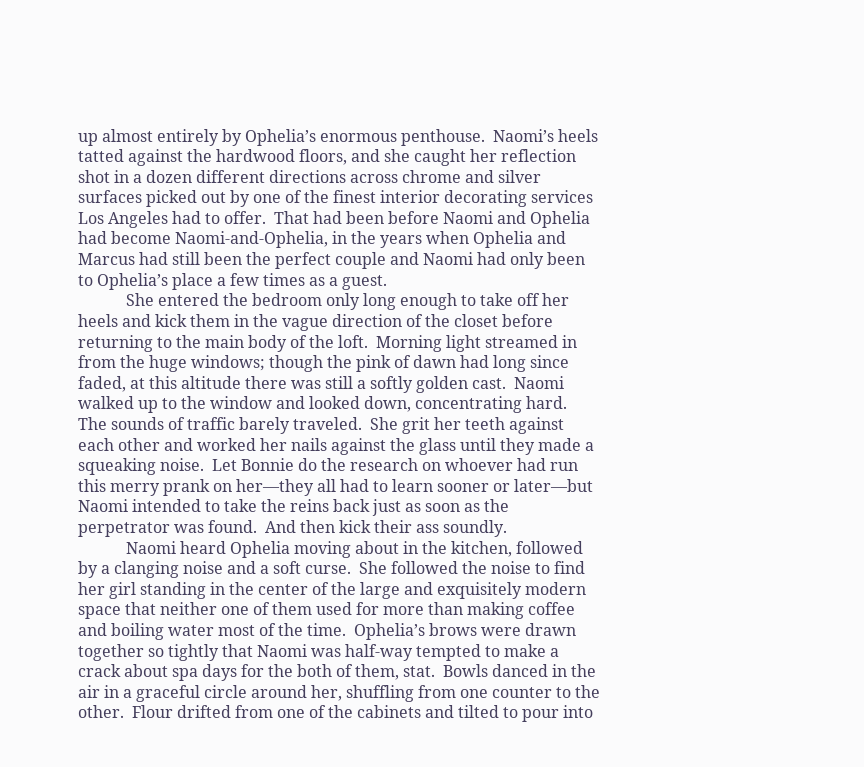up almost entirely by Ophelia’s enormous penthouse.  Naomi’s heels tatted against the hardwood floors, and she caught her reflection shot in a dozen different directions across chrome and silver surfaces picked out by one of the finest interior decorating services Los Angeles had to offer.  That had been before Naomi and Ophelia had become Naomi-and-Ophelia, in the years when Ophelia and Marcus had still been the perfect couple and Naomi had only been to Ophelia’s place a few times as a guest.
            She entered the bedroom only long enough to take off her heels and kick them in the vague direction of the closet before returning to the main body of the loft.  Morning light streamed in from the huge windows; though the pink of dawn had long since faded, at this altitude there was still a softly golden cast.  Naomi walked up to the window and looked down, concentrating hard.  The sounds of traffic barely traveled.  She grit her teeth against each other and worked her nails against the glass until they made a squeaking noise.  Let Bonnie do the research on whoever had run this merry prank on her—they all had to learn sooner or later—but Naomi intended to take the reins back just as soon as the perpetrator was found.  And then kick their ass soundly.
            Naomi heard Ophelia moving about in the kitchen, followed by a clanging noise and a soft curse.  She followed the noise to find her girl standing in the center of the large and exquisitely modern space that neither one of them used for more than making coffee and boiling water most of the time.  Ophelia’s brows were drawn together so tightly that Naomi was half-way tempted to make a crack about spa days for the both of them, stat.  Bowls danced in the air in a graceful circle around her, shuffling from one counter to the other.  Flour drifted from one of the cabinets and tilted to pour into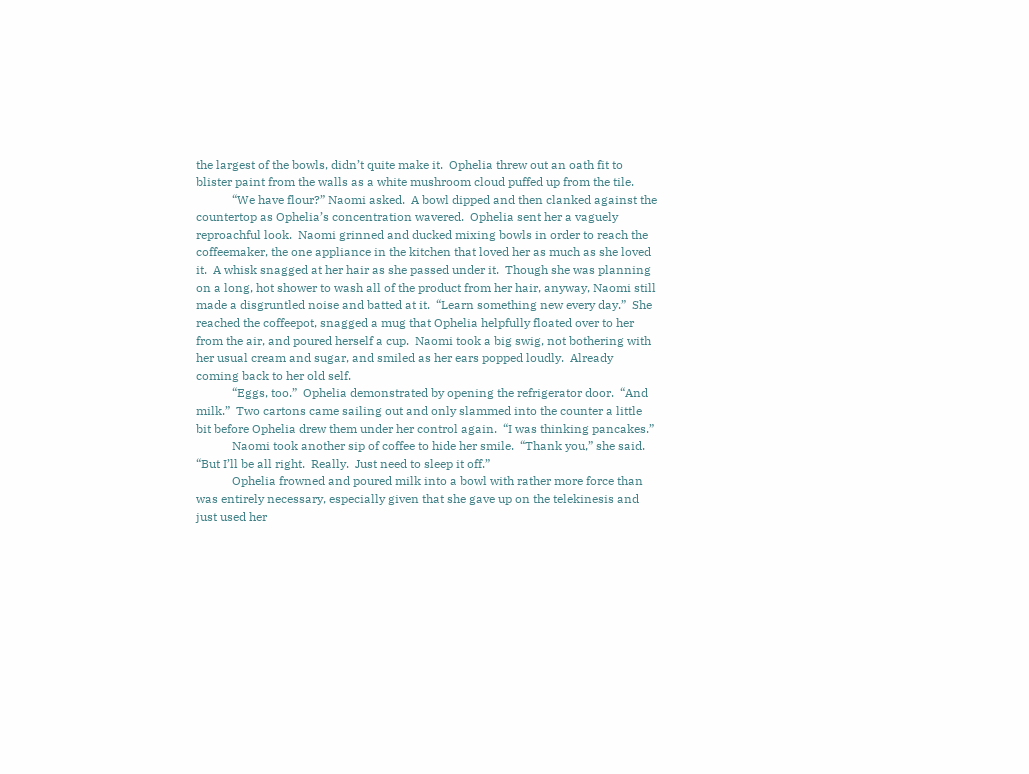the largest of the bowls, didn’t quite make it.  Ophelia threw out an oath fit to blister paint from the walls as a white mushroom cloud puffed up from the tile.
            “We have flour?” Naomi asked.  A bowl dipped and then clanked against the countertop as Ophelia’s concentration wavered.  Ophelia sent her a vaguely reproachful look.  Naomi grinned and ducked mixing bowls in order to reach the coffeemaker, the one appliance in the kitchen that loved her as much as she loved it.  A whisk snagged at her hair as she passed under it.  Though she was planning on a long, hot shower to wash all of the product from her hair, anyway, Naomi still made a disgruntled noise and batted at it.  “Learn something new every day.”  She reached the coffeepot, snagged a mug that Ophelia helpfully floated over to her from the air, and poured herself a cup.  Naomi took a big swig, not bothering with her usual cream and sugar, and smiled as her ears popped loudly.  Already coming back to her old self.
            “Eggs, too.”  Ophelia demonstrated by opening the refrigerator door.  “And milk.”  Two cartons came sailing out and only slammed into the counter a little bit before Ophelia drew them under her control again.  “I was thinking pancakes.”
            Naomi took another sip of coffee to hide her smile.  “Thank you,” she said.  “But I’ll be all right.  Really.  Just need to sleep it off.”
            Ophelia frowned and poured milk into a bowl with rather more force than was entirely necessary, especially given that she gave up on the telekinesis and just used her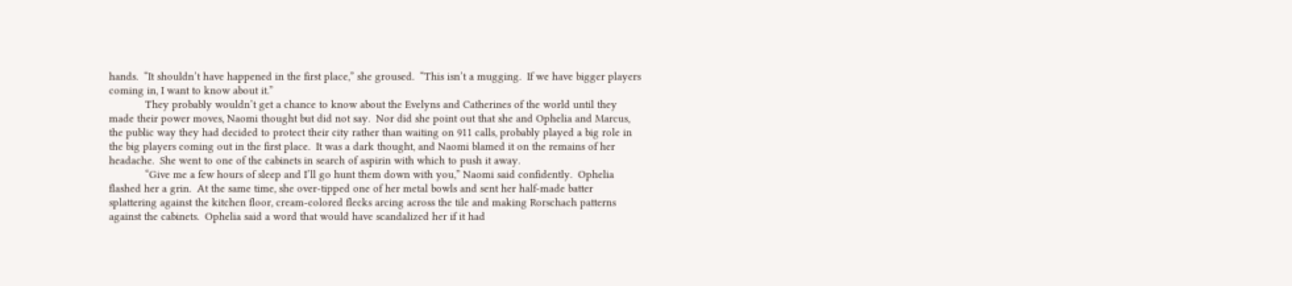hands.  “It shouldn’t have happened in the first place,” she groused.  “This isn’t a mugging.  If we have bigger players coming in, I want to know about it.”
            They probably wouldn’t get a chance to know about the Evelyns and Catherines of the world until they made their power moves, Naomi thought but did not say.  Nor did she point out that she and Ophelia and Marcus, the public way they had decided to protect their city rather than waiting on 911 calls, probably played a big role in the big players coming out in the first place.  It was a dark thought, and Naomi blamed it on the remains of her headache.  She went to one of the cabinets in search of aspirin with which to push it away.
            “Give me a few hours of sleep and I’ll go hunt them down with you,” Naomi said confidently.  Ophelia flashed her a grin.  At the same time, she over-tipped one of her metal bowls and sent her half-made batter splattering against the kitchen floor, cream-colored flecks arcing across the tile and making Rorschach patterns against the cabinets.  Ophelia said a word that would have scandalized her if it had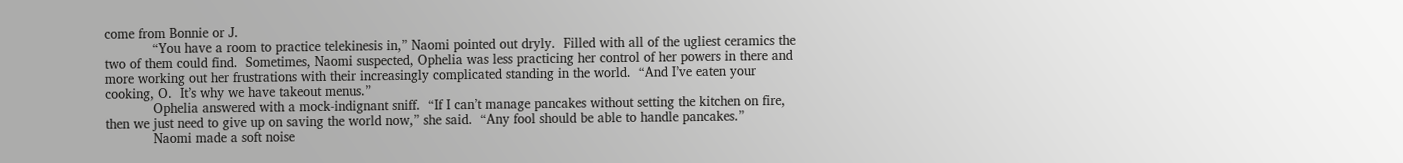come from Bonnie or J.
            “You have a room to practice telekinesis in,” Naomi pointed out dryly.  Filled with all of the ugliest ceramics the two of them could find.  Sometimes, Naomi suspected, Ophelia was less practicing her control of her powers in there and more working out her frustrations with their increasingly complicated standing in the world.  “And I’ve eaten your cooking, O.  It’s why we have takeout menus.”
            Ophelia answered with a mock-indignant sniff.  “If I can’t manage pancakes without setting the kitchen on fire, then we just need to give up on saving the world now,” she said.  “Any fool should be able to handle pancakes.”
            Naomi made a soft noise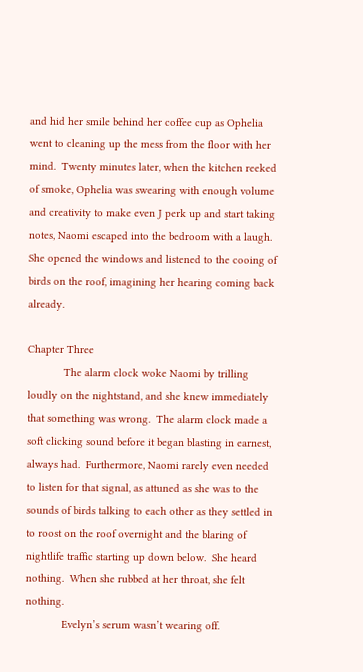and hid her smile behind her coffee cup as Ophelia went to cleaning up the mess from the floor with her mind.  Twenty minutes later, when the kitchen reeked of smoke, Ophelia was swearing with enough volume and creativity to make even J perk up and start taking notes, Naomi escaped into the bedroom with a laugh.  She opened the windows and listened to the cooing of birds on the roof, imagining her hearing coming back already.

Chapter Three
            The alarm clock woke Naomi by trilling loudly on the nightstand, and she knew immediately that something was wrong.  The alarm clock made a soft clicking sound before it began blasting in earnest, always had.  Furthermore, Naomi rarely even needed to listen for that signal, as attuned as she was to the sounds of birds talking to each other as they settled in to roost on the roof overnight and the blaring of nightlife traffic starting up down below.  She heard nothing.  When she rubbed at her throat, she felt nothing.
            Evelyn’s serum wasn’t wearing off.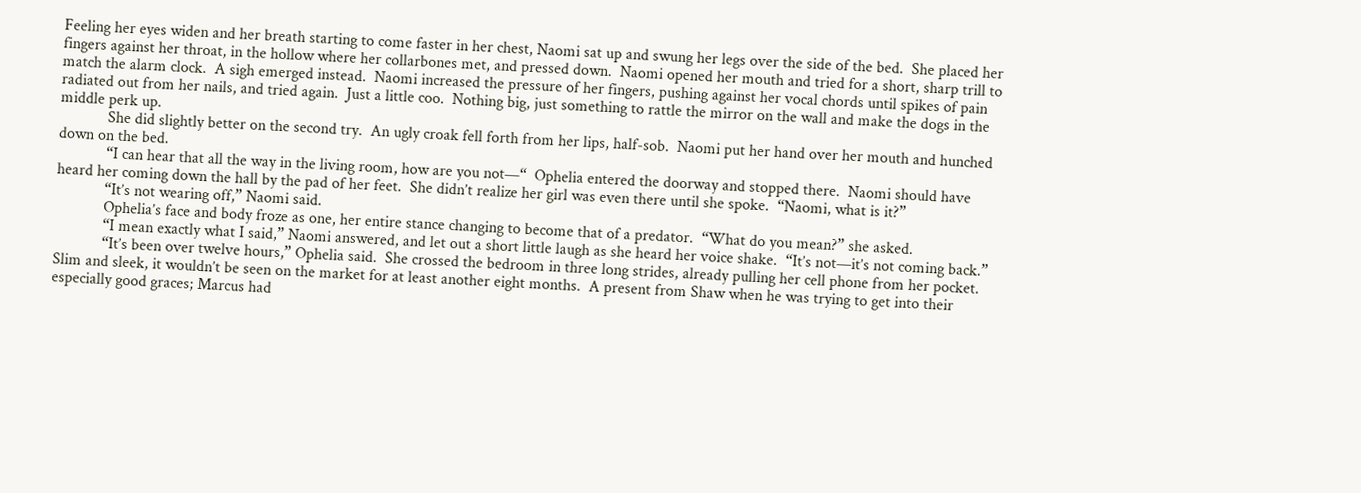Feeling her eyes widen and her breath starting to come faster in her chest, Naomi sat up and swung her legs over the side of the bed.  She placed her fingers against her throat, in the hollow where her collarbones met, and pressed down.  Naomi opened her mouth and tried for a short, sharp trill to match the alarm clock.  A sigh emerged instead.  Naomi increased the pressure of her fingers, pushing against her vocal chords until spikes of pain radiated out from her nails, and tried again.  Just a little coo.  Nothing big, just something to rattle the mirror on the wall and make the dogs in the middle perk up.
            She did slightly better on the second try.  An ugly croak fell forth from her lips, half-sob.  Naomi put her hand over her mouth and hunched down on the bed.
            “I can hear that all the way in the living room, how are you not—“  Ophelia entered the doorway and stopped there.  Naomi should have heard her coming down the hall by the pad of her feet.  She didn’t realize her girl was even there until she spoke.  “Naomi, what is it?”
            “It’s not wearing off,” Naomi said.
            Ophelia’s face and body froze as one, her entire stance changing to become that of a predator.  “What do you mean?” she asked.
            “I mean exactly what I said,” Naomi answered, and let out a short little laugh as she heard her voice shake.  “It’s not—it’s not coming back.”
            “It’s been over twelve hours,” Ophelia said.  She crossed the bedroom in three long strides, already pulling her cell phone from her pocket.  Slim and sleek, it wouldn’t be seen on the market for at least another eight months.  A present from Shaw when he was trying to get into their especially good graces; Marcus had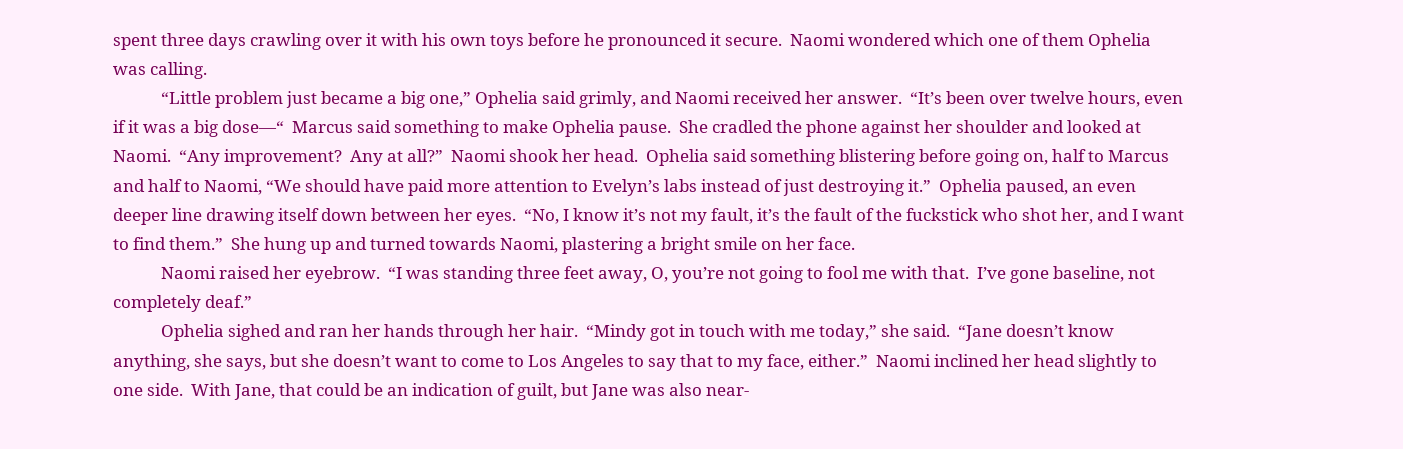spent three days crawling over it with his own toys before he pronounced it secure.  Naomi wondered which one of them Ophelia was calling.
            “Little problem just became a big one,” Ophelia said grimly, and Naomi received her answer.  “It’s been over twelve hours, even if it was a big dose—“  Marcus said something to make Ophelia pause.  She cradled the phone against her shoulder and looked at Naomi.  “Any improvement?  Any at all?”  Naomi shook her head.  Ophelia said something blistering before going on, half to Marcus and half to Naomi, “We should have paid more attention to Evelyn’s labs instead of just destroying it.”  Ophelia paused, an even deeper line drawing itself down between her eyes.  “No, I know it’s not my fault, it’s the fault of the fuckstick who shot her, and I want to find them.”  She hung up and turned towards Naomi, plastering a bright smile on her face.
            Naomi raised her eyebrow.  “I was standing three feet away, O, you’re not going to fool me with that.  I’ve gone baseline, not completely deaf.”
            Ophelia sighed and ran her hands through her hair.  “Mindy got in touch with me today,” she said.  “Jane doesn’t know anything, she says, but she doesn’t want to come to Los Angeles to say that to my face, either.”  Naomi inclined her head slightly to one side.  With Jane, that could be an indication of guilt, but Jane was also near-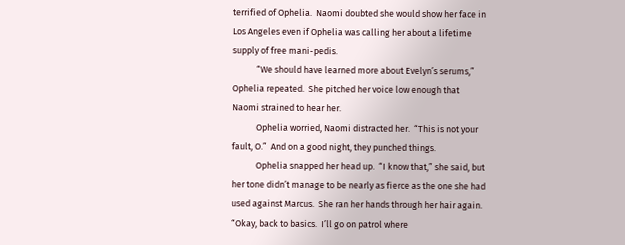terrified of Ophelia.  Naomi doubted she would show her face in Los Angeles even if Ophelia was calling her about a lifetime supply of free mani-pedis.
            “We should have learned more about Evelyn’s serums,” Ophelia repeated.  She pitched her voice low enough that Naomi strained to hear her.
            Ophelia worried, Naomi distracted her.  “This is not your fault, O.”  And on a good night, they punched things.
            Ophelia snapped her head up.  “I know that,” she said, but her tone didn’t manage to be nearly as fierce as the one she had used against Marcus.  She ran her hands through her hair again.  “Okay, back to basics.  I’ll go on patrol where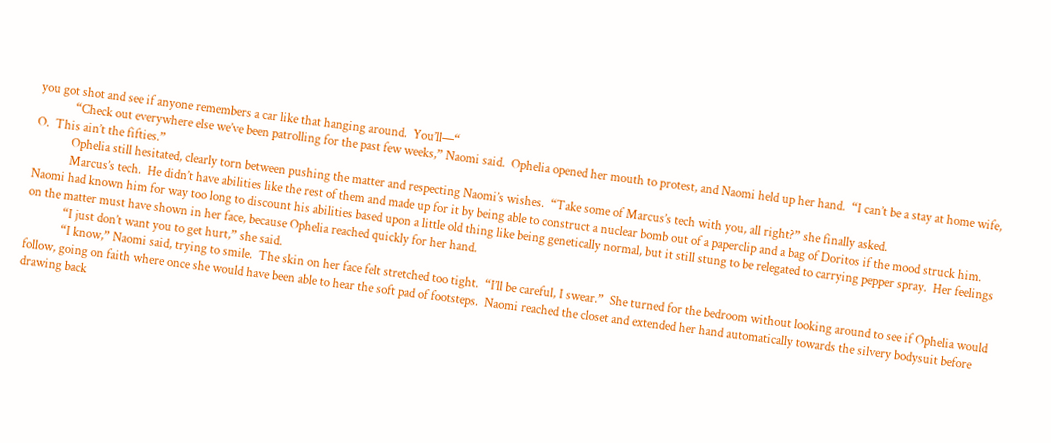you got shot and see if anyone remembers a car like that hanging around.  You’ll—“
            “Check out everywhere else we’ve been patrolling for the past few weeks,” Naomi said.  Ophelia opened her mouth to protest, and Naomi held up her hand.  “I can’t be a stay at home wife, O.  This ain’t the fifties.”
            Ophelia still hesitated, clearly torn between pushing the matter and respecting Naomi’s wishes.  “Take some of Marcus’s tech with you, all right?” she finally asked.
            Marcus’s tech.  He didn’t have abilities like the rest of them and made up for it by being able to construct a nuclear bomb out of a paperclip and a bag of Doritos if the mood struck him.  Naomi had known him for way too long to discount his abilities based upon a little old thing like being genetically normal, but it still stung to be relegated to carrying pepper spray.  Her feelings on the matter must have shown in her face, because Ophelia reached quickly for her hand.
            “I just don’t want you to get hurt,” she said.
            “I know,” Naomi said, trying to smile.  The skin on her face felt stretched too tight.  “I’ll be careful, I swear.”  She turned for the bedroom without looking around to see if Ophelia would follow, going on faith where once she would have been able to hear the soft pad of footsteps.  Naomi reached the closet and extended her hand automatically towards the silvery bodysuit before drawing back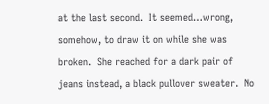at the last second.  It seemed…wrong, somehow, to draw it on while she was broken.  She reached for a dark pair of jeans instead, a black pullover sweater.  No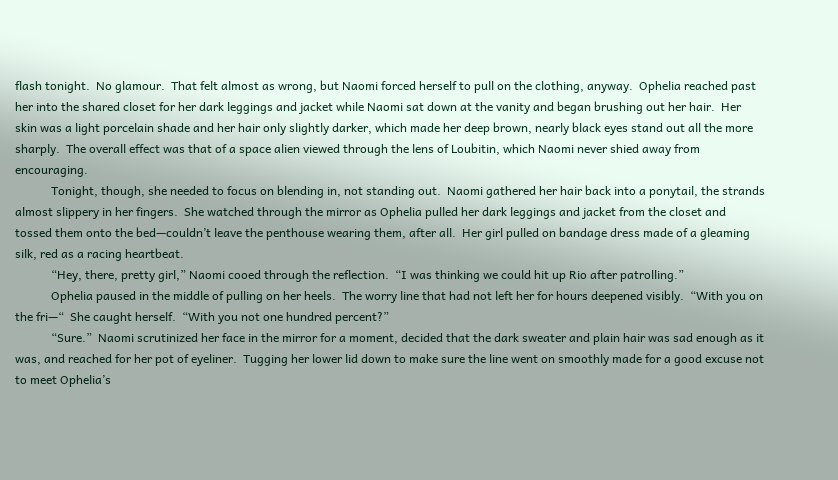flash tonight.  No glamour.  That felt almost as wrong, but Naomi forced herself to pull on the clothing, anyway.  Ophelia reached past her into the shared closet for her dark leggings and jacket while Naomi sat down at the vanity and began brushing out her hair.  Her skin was a light porcelain shade and her hair only slightly darker, which made her deep brown, nearly black eyes stand out all the more sharply.  The overall effect was that of a space alien viewed through the lens of Loubitin, which Naomi never shied away from encouraging.
            Tonight, though, she needed to focus on blending in, not standing out.  Naomi gathered her hair back into a ponytail, the strands almost slippery in her fingers.  She watched through the mirror as Ophelia pulled her dark leggings and jacket from the closet and tossed them onto the bed—couldn’t leave the penthouse wearing them, after all.  Her girl pulled on bandage dress made of a gleaming silk, red as a racing heartbeat.
            “Hey, there, pretty girl,” Naomi cooed through the reflection.  “I was thinking we could hit up Rio after patrolling.”
            Ophelia paused in the middle of pulling on her heels.  The worry line that had not left her for hours deepened visibly.  “With you on the fri—“  She caught herself.  “With you not one hundred percent?”
            “Sure.”  Naomi scrutinized her face in the mirror for a moment, decided that the dark sweater and plain hair was sad enough as it was, and reached for her pot of eyeliner.  Tugging her lower lid down to make sure the line went on smoothly made for a good excuse not to meet Ophelia’s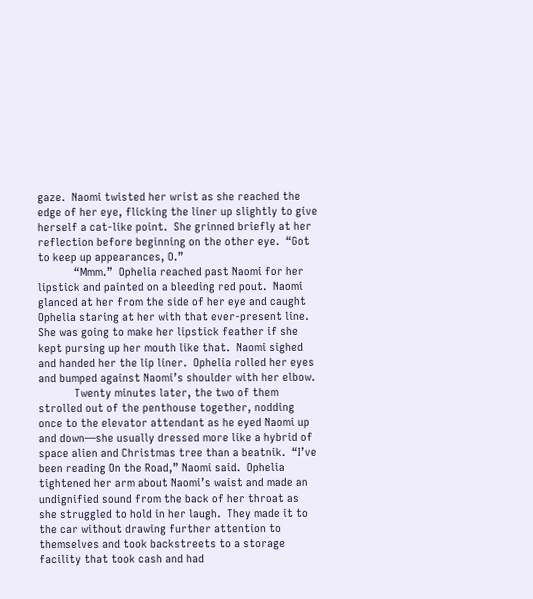gaze.  Naomi twisted her wrist as she reached the edge of her eye, flicking the liner up slightly to give herself a cat-like point.  She grinned briefly at her reflection before beginning on the other eye.  “Got to keep up appearances, O.”
            “Mmm.”  Ophelia reached past Naomi for her lipstick and painted on a bleeding red pout.  Naomi glanced at her from the side of her eye and caught Ophelia staring at her with that ever-present line.  She was going to make her lipstick feather if she kept pursing up her mouth like that.  Naomi sighed and handed her the lip liner.  Ophelia rolled her eyes and bumped against Naomi’s shoulder with her elbow.
            Twenty minutes later, the two of them strolled out of the penthouse together, nodding once to the elevator attendant as he eyed Naomi up and down—she usually dressed more like a hybrid of space alien and Christmas tree than a beatnik.  “I’ve been reading On the Road,” Naomi said.  Ophelia tightened her arm about Naomi’s waist and made an undignified sound from the back of her throat as she struggled to hold in her laugh.  They made it to the car without drawing further attention to themselves and took backstreets to a storage facility that took cash and had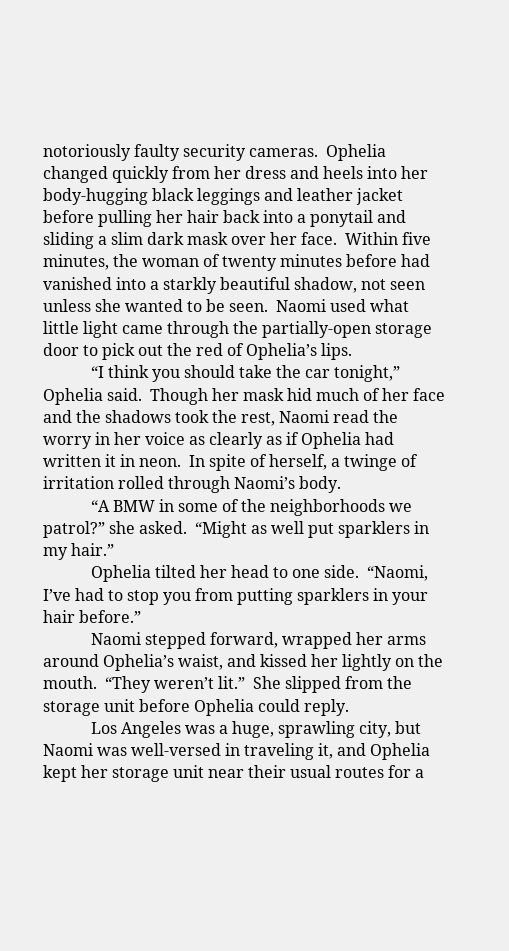notoriously faulty security cameras.  Ophelia changed quickly from her dress and heels into her body-hugging black leggings and leather jacket before pulling her hair back into a ponytail and sliding a slim dark mask over her face.  Within five minutes, the woman of twenty minutes before had vanished into a starkly beautiful shadow, not seen unless she wanted to be seen.  Naomi used what little light came through the partially-open storage door to pick out the red of Ophelia’s lips.
            “I think you should take the car tonight,” Ophelia said.  Though her mask hid much of her face and the shadows took the rest, Naomi read the worry in her voice as clearly as if Ophelia had written it in neon.  In spite of herself, a twinge of irritation rolled through Naomi’s body.
            “A BMW in some of the neighborhoods we patrol?” she asked.  “Might as well put sparklers in my hair.”
            Ophelia tilted her head to one side.  “Naomi, I’ve had to stop you from putting sparklers in your hair before.”
            Naomi stepped forward, wrapped her arms around Ophelia’s waist, and kissed her lightly on the mouth.  “They weren’t lit.”  She slipped from the storage unit before Ophelia could reply.
            Los Angeles was a huge, sprawling city, but Naomi was well-versed in traveling it, and Ophelia kept her storage unit near their usual routes for a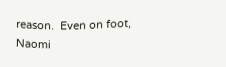reason.  Even on foot, Naomi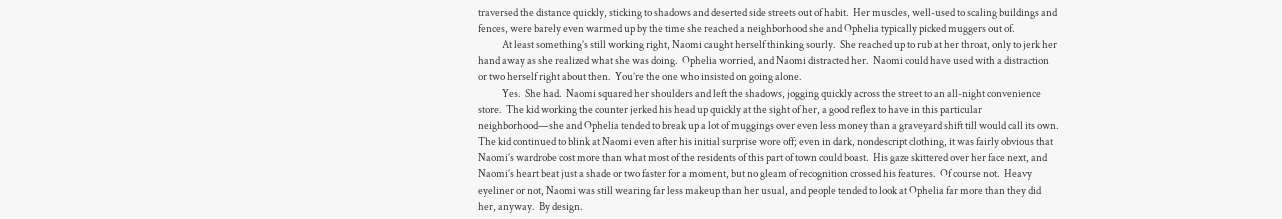traversed the distance quickly, sticking to shadows and deserted side streets out of habit.  Her muscles, well-used to scaling buildings and fences, were barely even warmed up by the time she reached a neighborhood she and Ophelia typically picked muggers out of.
            At least something’s still working right, Naomi caught herself thinking sourly.  She reached up to rub at her throat, only to jerk her hand away as she realized what she was doing.  Ophelia worried, and Naomi distracted her.  Naomi could have used with a distraction or two herself right about then.  You’re the one who insisted on going alone.
            Yes.  She had.  Naomi squared her shoulders and left the shadows, jogging quickly across the street to an all-night convenience store.  The kid working the counter jerked his head up quickly at the sight of her, a good reflex to have in this particular neighborhood—she and Ophelia tended to break up a lot of muggings over even less money than a graveyard shift till would call its own.  The kid continued to blink at Naomi even after his initial surprise wore off; even in dark, nondescript clothing, it was fairly obvious that Naomi’s wardrobe cost more than what most of the residents of this part of town could boast.  His gaze skittered over her face next, and Naomi’s heart beat just a shade or two faster for a moment, but no gleam of recognition crossed his features.  Of course not.  Heavy eyeliner or not, Naomi was still wearing far less makeup than her usual, and people tended to look at Ophelia far more than they did her, anyway.  By design.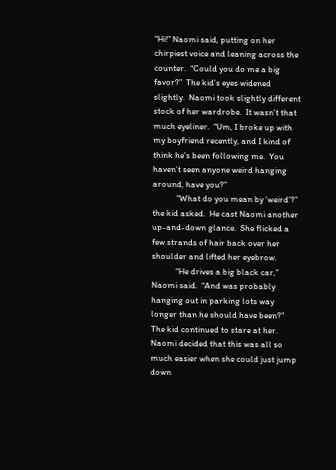“Hi!” Naomi said, putting on her chirpiest voice and leaning across the counter.  “Could you do me a big favor?”  The kid’s eyes widened slightly.  Naomi took slightly different stock of her wardrobe.  It wasn't that much eyeliner.  “Um, I broke up with my boyfriend recently, and I kind of think he’s been following me.  You haven’t seen anyone weird hanging around, have you?”
            “What do you mean by ‘weird’?” the kid asked.  He cast Naomi another up-and-down glance.  She flicked a few strands of hair back over her shoulder and lifted her eyebrow.
            “He drives a big black car,” Naomi said.  “And was probably hanging out in parking lots way longer than he should have been?”  The kid continued to stare at her.  Naomi decided that this was all so much easier when she could just jump down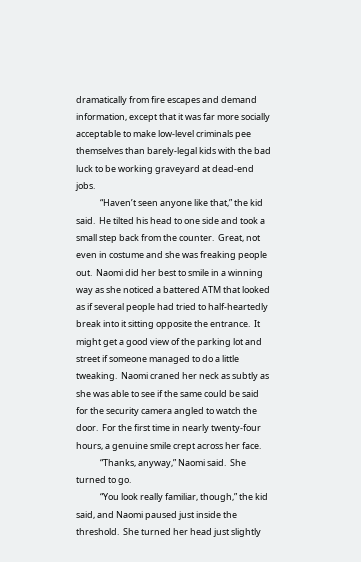dramatically from fire escapes and demand information, except that it was far more socially acceptable to make low-level criminals pee themselves than barely-legal kids with the bad luck to be working graveyard at dead-end jobs.
            “Haven’t seen anyone like that,” the kid said.  He tilted his head to one side and took a small step back from the counter.  Great, not even in costume and she was freaking people out.  Naomi did her best to smile in a winning way as she noticed a battered ATM that looked as if several people had tried to half-heartedly break into it sitting opposite the entrance.  It might get a good view of the parking lot and street if someone managed to do a little tweaking.  Naomi craned her neck as subtly as she was able to see if the same could be said for the security camera angled to watch the door.  For the first time in nearly twenty-four hours, a genuine smile crept across her face.
            “Thanks, anyway,” Naomi said.  She turned to go.
            “You look really familiar, though,” the kid said, and Naomi paused just inside the threshold.  She turned her head just slightly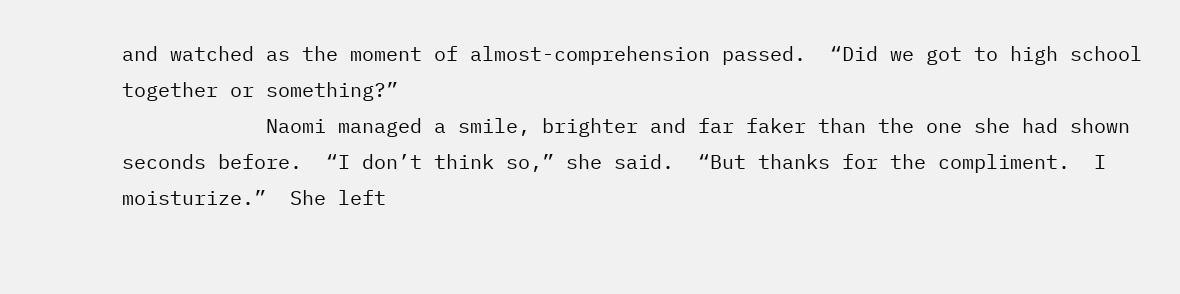and watched as the moment of almost-comprehension passed.  “Did we got to high school together or something?”
            Naomi managed a smile, brighter and far faker than the one she had shown seconds before.  “I don’t think so,” she said.  “But thanks for the compliment.  I moisturize.”  She left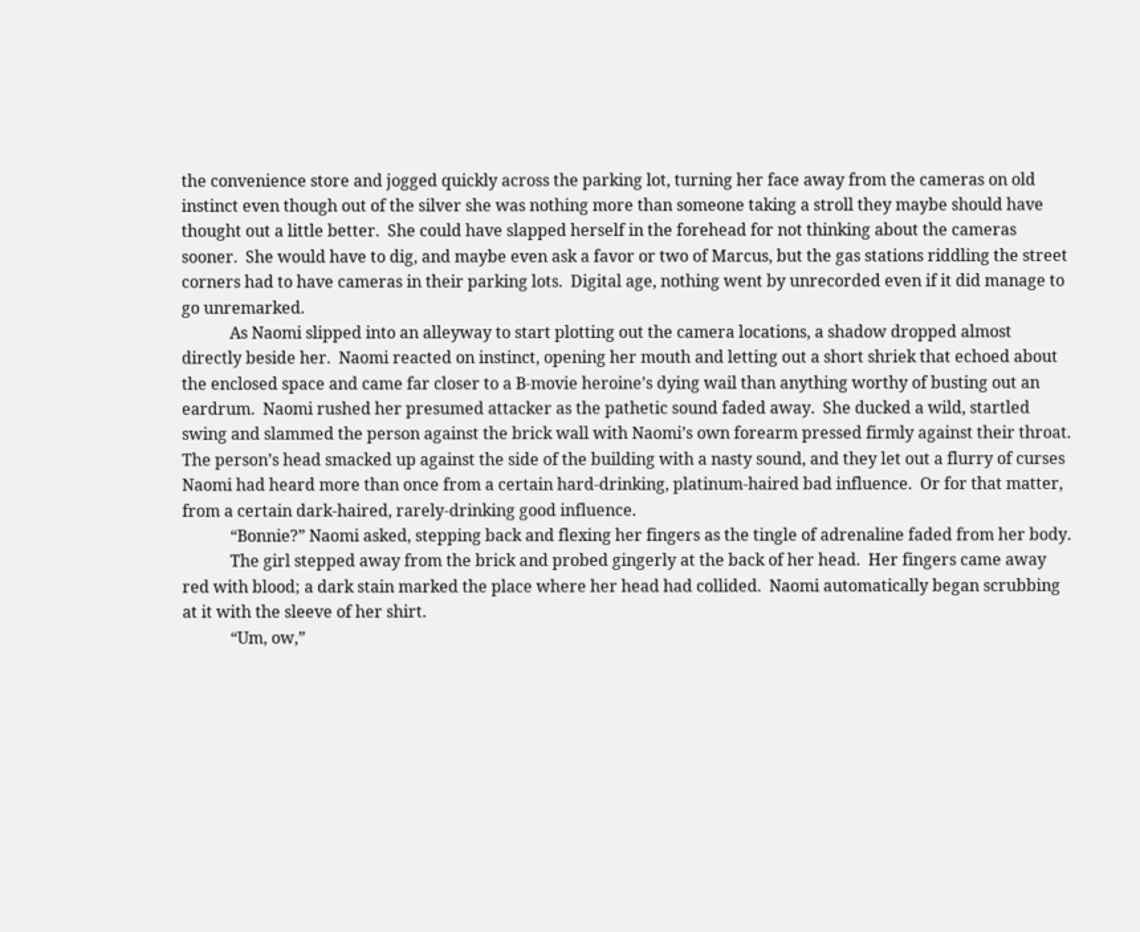the convenience store and jogged quickly across the parking lot, turning her face away from the cameras on old instinct even though out of the silver she was nothing more than someone taking a stroll they maybe should have thought out a little better.  She could have slapped herself in the forehead for not thinking about the cameras sooner.  She would have to dig, and maybe even ask a favor or two of Marcus, but the gas stations riddling the street corners had to have cameras in their parking lots.  Digital age, nothing went by unrecorded even if it did manage to go unremarked.
            As Naomi slipped into an alleyway to start plotting out the camera locations, a shadow dropped almost directly beside her.  Naomi reacted on instinct, opening her mouth and letting out a short shriek that echoed about the enclosed space and came far closer to a B-movie heroine’s dying wail than anything worthy of busting out an eardrum.  Naomi rushed her presumed attacker as the pathetic sound faded away.  She ducked a wild, startled swing and slammed the person against the brick wall with Naomi’s own forearm pressed firmly against their throat.  The person’s head smacked up against the side of the building with a nasty sound, and they let out a flurry of curses Naomi had heard more than once from a certain hard-drinking, platinum-haired bad influence.  Or for that matter, from a certain dark-haired, rarely-drinking good influence.
            “Bonnie?” Naomi asked, stepping back and flexing her fingers as the tingle of adrenaline faded from her body.
            The girl stepped away from the brick and probed gingerly at the back of her head.  Her fingers came away red with blood; a dark stain marked the place where her head had collided.  Naomi automatically began scrubbing at it with the sleeve of her shirt.
            “Um, ow,”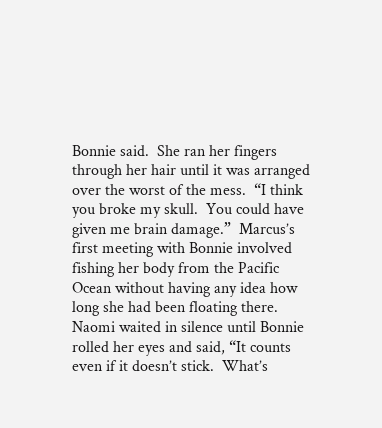Bonnie said.  She ran her fingers through her hair until it was arranged over the worst of the mess.  “I think you broke my skull.  You could have given me brain damage.”  Marcus’s first meeting with Bonnie involved fishing her body from the Pacific Ocean without having any idea how long she had been floating there.  Naomi waited in silence until Bonnie rolled her eyes and said, “It counts even if it doesn’t stick.  What’s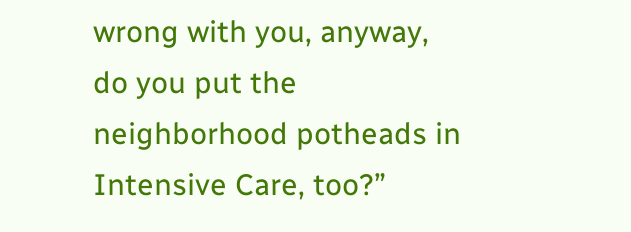wrong with you, anyway, do you put the neighborhood potheads in Intensive Care, too?”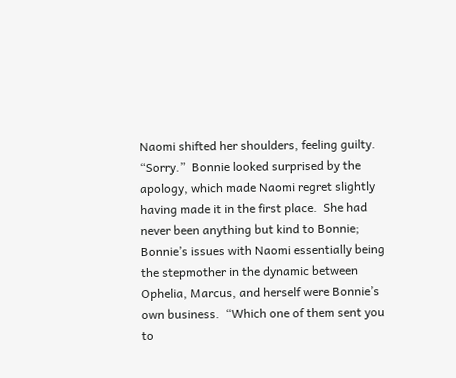Naomi shifted her shoulders, feeling guilty.  “Sorry.”  Bonnie looked surprised by the apology, which made Naomi regret slightly having made it in the first place.  She had never been anything but kind to Bonnie; Bonnie’s issues with Naomi essentially being the stepmother in the dynamic between Ophelia, Marcus, and herself were Bonnie’s own business.  “Which one of them sent you to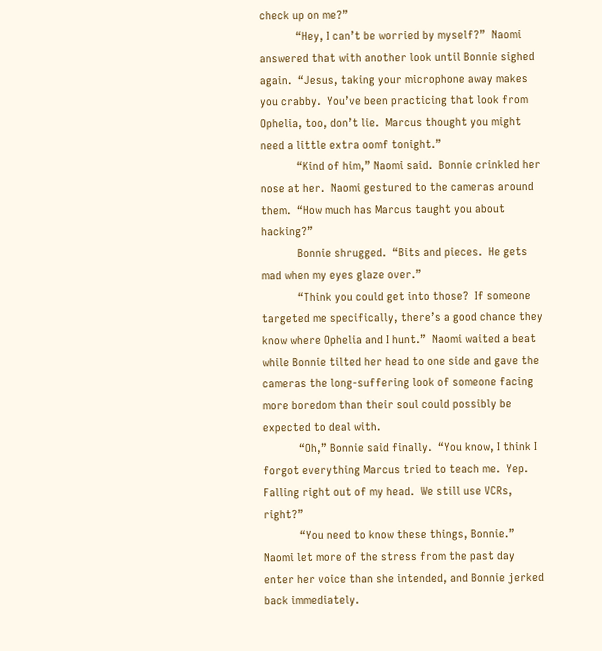check up on me?”
            “Hey, I can’t be worried by myself?”  Naomi answered that with another look until Bonnie sighed again.  “Jesus, taking your microphone away makes you crabby.  You’ve been practicing that look from Ophelia, too, don’t lie.  Marcus thought you might need a little extra oomf tonight.”
            “Kind of him,” Naomi said.  Bonnie crinkled her nose at her.  Naomi gestured to the cameras around them.  “How much has Marcus taught you about hacking?”
            Bonnie shrugged.  “Bits and pieces.  He gets mad when my eyes glaze over.”
            “Think you could get into those?  If someone targeted me specifically, there’s a good chance they know where Ophelia and I hunt.”  Naomi waited a beat while Bonnie tilted her head to one side and gave the cameras the long-suffering look of someone facing more boredom than their soul could possibly be expected to deal with.
            “Oh,” Bonnie said finally.  “You know, I think I forgot everything Marcus tried to teach me.  Yep.  Falling right out of my head.  We still use VCRs, right?”
            “You need to know these things, Bonnie.”  Naomi let more of the stress from the past day enter her voice than she intended, and Bonnie jerked back immediately.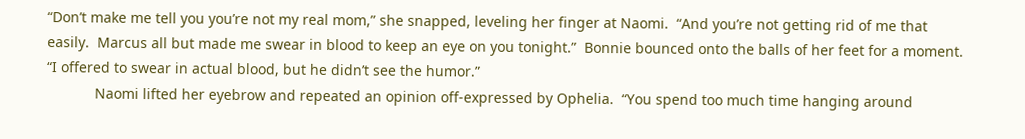“Don’t make me tell you you’re not my real mom,” she snapped, leveling her finger at Naomi.  “And you’re not getting rid of me that easily.  Marcus all but made me swear in blood to keep an eye on you tonight.”  Bonnie bounced onto the balls of her feet for a moment.  “I offered to swear in actual blood, but he didn’t see the humor.”
            Naomi lifted her eyebrow and repeated an opinion off-expressed by Ophelia.  “You spend too much time hanging around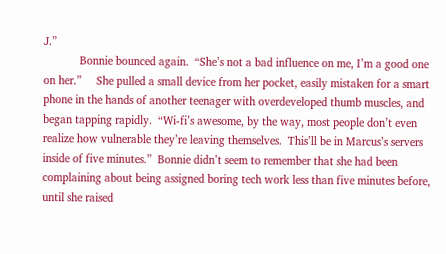J.”
            Bonnie bounced again.  “She’s not a bad influence on me, I’m a good one on her.”     She pulled a small device from her pocket, easily mistaken for a smart phone in the hands of another teenager with overdeveloped thumb muscles, and began tapping rapidly.  “Wi-fi’s awesome, by the way, most people don’t even realize how vulnerable they’re leaving themselves.  This’ll be in Marcus’s servers inside of five minutes.”  Bonnie didn’t seem to remember that she had been complaining about being assigned boring tech work less than five minutes before, until she raised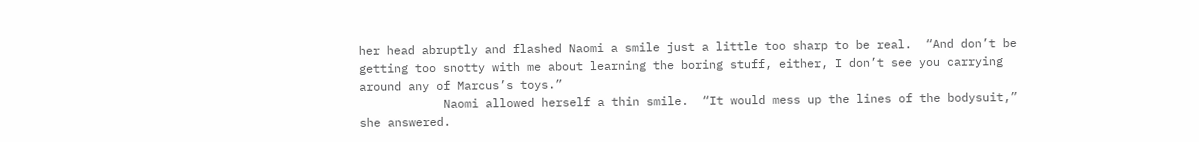her head abruptly and flashed Naomi a smile just a little too sharp to be real.  “And don’t be getting too snotty with me about learning the boring stuff, either, I don’t see you carrying around any of Marcus’s toys.”
            Naomi allowed herself a thin smile.  “It would mess up the lines of the bodysuit,” she answered.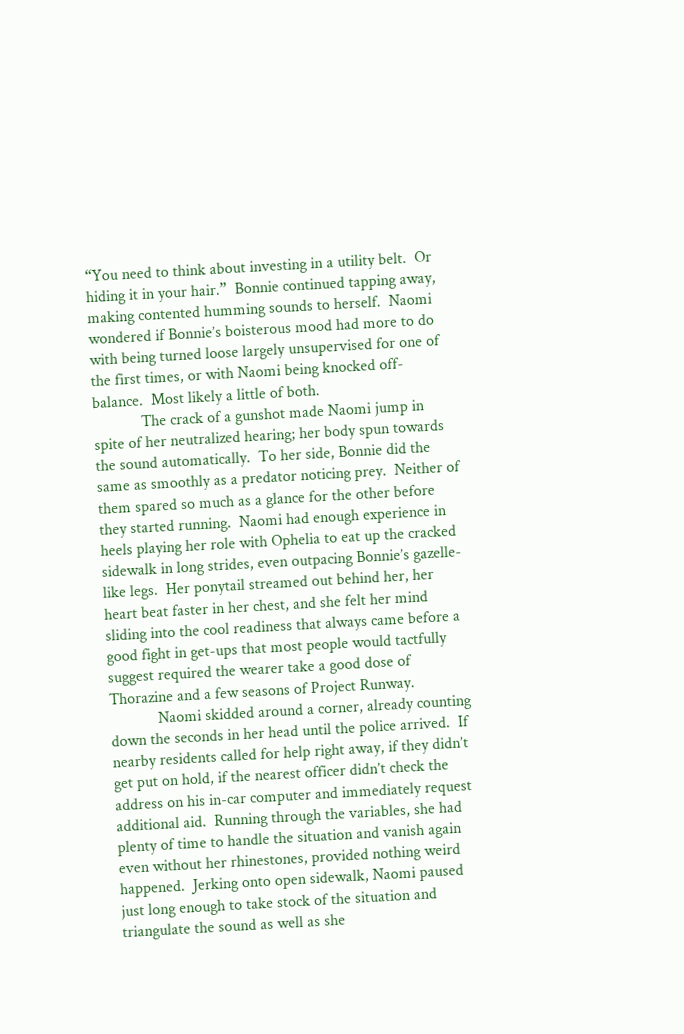“You need to think about investing in a utility belt.  Or hiding it in your hair.”  Bonnie continued tapping away, making contented humming sounds to herself.  Naomi wondered if Bonnie’s boisterous mood had more to do with being turned loose largely unsupervised for one of the first times, or with Naomi being knocked off-balance.  Most likely a little of both.
            The crack of a gunshot made Naomi jump in spite of her neutralized hearing; her body spun towards the sound automatically.  To her side, Bonnie did the same as smoothly as a predator noticing prey.  Neither of them spared so much as a glance for the other before they started running.  Naomi had enough experience in heels playing her role with Ophelia to eat up the cracked sidewalk in long strides, even outpacing Bonnie’s gazelle-like legs.  Her ponytail streamed out behind her, her heart beat faster in her chest, and she felt her mind sliding into the cool readiness that always came before a good fight in get-ups that most people would tactfully suggest required the wearer take a good dose of Thorazine and a few seasons of Project Runway.
            Naomi skidded around a corner, already counting down the seconds in her head until the police arrived.  If nearby residents called for help right away, if they didn’t get put on hold, if the nearest officer didn’t check the address on his in-car computer and immediately request additional aid.  Running through the variables, she had plenty of time to handle the situation and vanish again even without her rhinestones, provided nothing weird happened.  Jerking onto open sidewalk, Naomi paused just long enough to take stock of the situation and triangulate the sound as well as she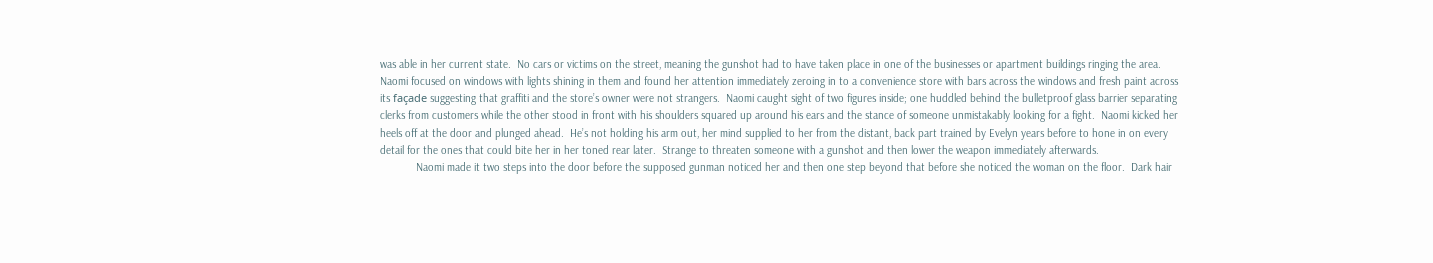was able in her current state.  No cars or victims on the street, meaning the gunshot had to have taken place in one of the businesses or apartment buildings ringing the area.  Naomi focused on windows with lights shining in them and found her attention immediately zeroing in to a convenience store with bars across the windows and fresh paint across its façade suggesting that graffiti and the store’s owner were not strangers.  Naomi caught sight of two figures inside; one huddled behind the bulletproof glass barrier separating clerks from customers while the other stood in front with his shoulders squared up around his ears and the stance of someone unmistakably looking for a fight.  Naomi kicked her heels off at the door and plunged ahead.  He’s not holding his arm out, her mind supplied to her from the distant, back part trained by Evelyn years before to hone in on every detail for the ones that could bite her in her toned rear later.  Strange to threaten someone with a gunshot and then lower the weapon immediately afterwards.
            Naomi made it two steps into the door before the supposed gunman noticed her and then one step beyond that before she noticed the woman on the floor.  Dark hair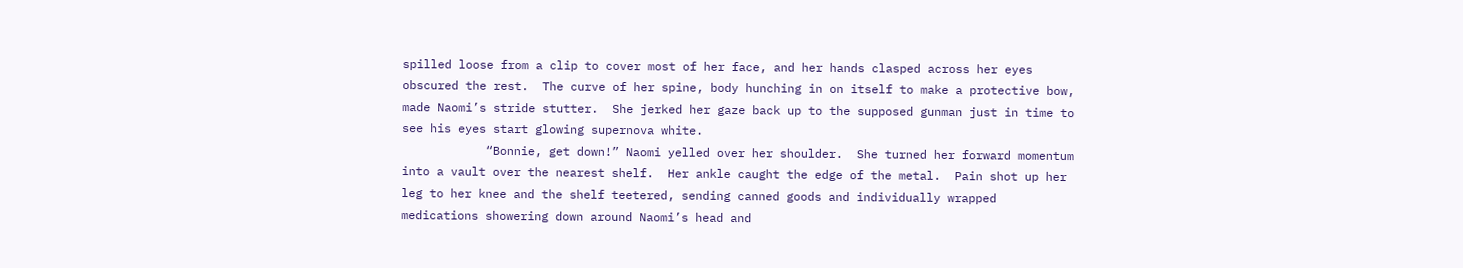spilled loose from a clip to cover most of her face, and her hands clasped across her eyes obscured the rest.  The curve of her spine, body hunching in on itself to make a protective bow, made Naomi’s stride stutter.  She jerked her gaze back up to the supposed gunman just in time to see his eyes start glowing supernova white.
            “Bonnie, get down!” Naomi yelled over her shoulder.  She turned her forward momentum into a vault over the nearest shelf.  Her ankle caught the edge of the metal.  Pain shot up her leg to her knee and the shelf teetered, sending canned goods and individually wrapped medications showering down around Naomi’s head and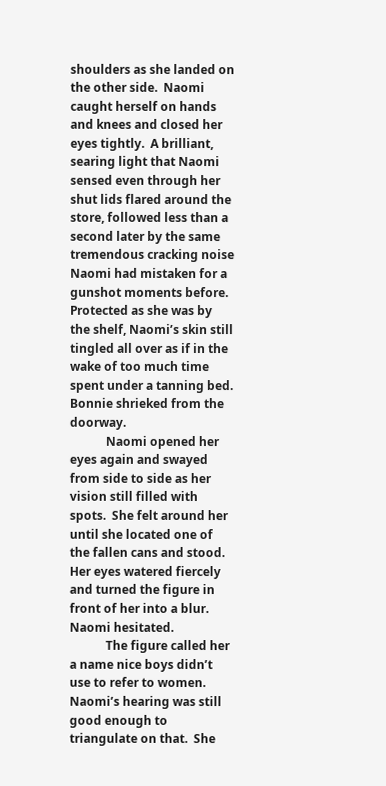shoulders as she landed on the other side.  Naomi caught herself on hands and knees and closed her eyes tightly.  A brilliant, searing light that Naomi sensed even through her shut lids flared around the store, followed less than a second later by the same tremendous cracking noise Naomi had mistaken for a gunshot moments before.  Protected as she was by the shelf, Naomi’s skin still tingled all over as if in the wake of too much time spent under a tanning bed.  Bonnie shrieked from the doorway.
            Naomi opened her eyes again and swayed from side to side as her vision still filled with spots.  She felt around her until she located one of the fallen cans and stood.  Her eyes watered fiercely and turned the figure in front of her into a blur.  Naomi hesitated.
            The figure called her a name nice boys didn’t use to refer to women.  Naomi’s hearing was still good enough to triangulate on that.  She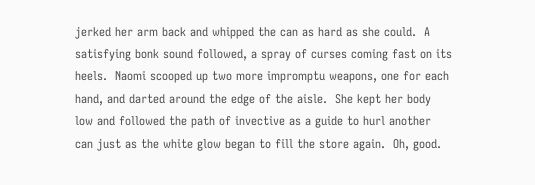jerked her arm back and whipped the can as hard as she could.  A satisfying bonk sound followed, a spray of curses coming fast on its heels.  Naomi scooped up two more impromptu weapons, one for each hand, and darted around the edge of the aisle.  She kept her body low and followed the path of invective as a guide to hurl another can just as the white glow began to fill the store again.  Oh, good.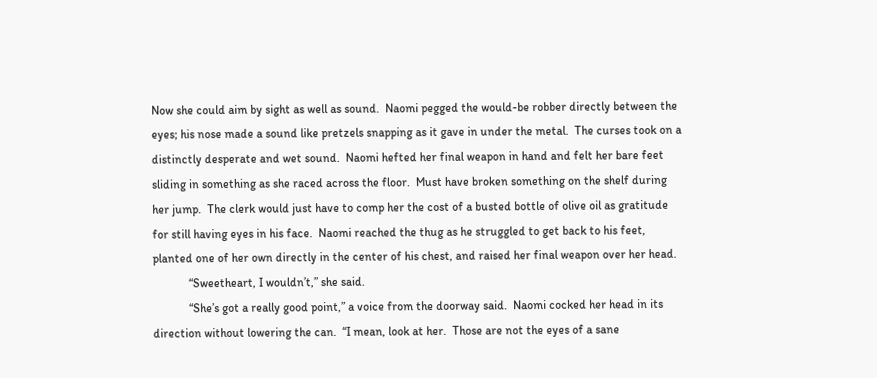Now she could aim by sight as well as sound.  Naomi pegged the would-be robber directly between the eyes; his nose made a sound like pretzels snapping as it gave in under the metal.  The curses took on a distinctly desperate and wet sound.  Naomi hefted her final weapon in hand and felt her bare feet sliding in something as she raced across the floor.  Must have broken something on the shelf during her jump.  The clerk would just have to comp her the cost of a busted bottle of olive oil as gratitude for still having eyes in his face.  Naomi reached the thug as he struggled to get back to his feet, planted one of her own directly in the center of his chest, and raised her final weapon over her head.
            “Sweetheart, I wouldn’t,” she said.
            “She’s got a really good point,” a voice from the doorway said.  Naomi cocked her head in its direction without lowering the can.  “I mean, look at her.  Those are not the eyes of a sane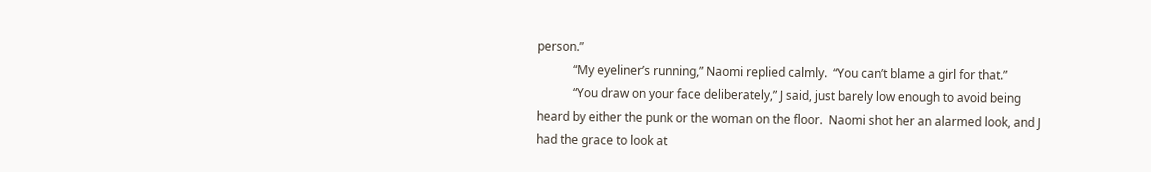person.”
            “My eyeliner’s running,” Naomi replied calmly.  “You can’t blame a girl for that.”
            “You draw on your face deliberately,” J said, just barely low enough to avoid being heard by either the punk or the woman on the floor.  Naomi shot her an alarmed look, and J had the grace to look at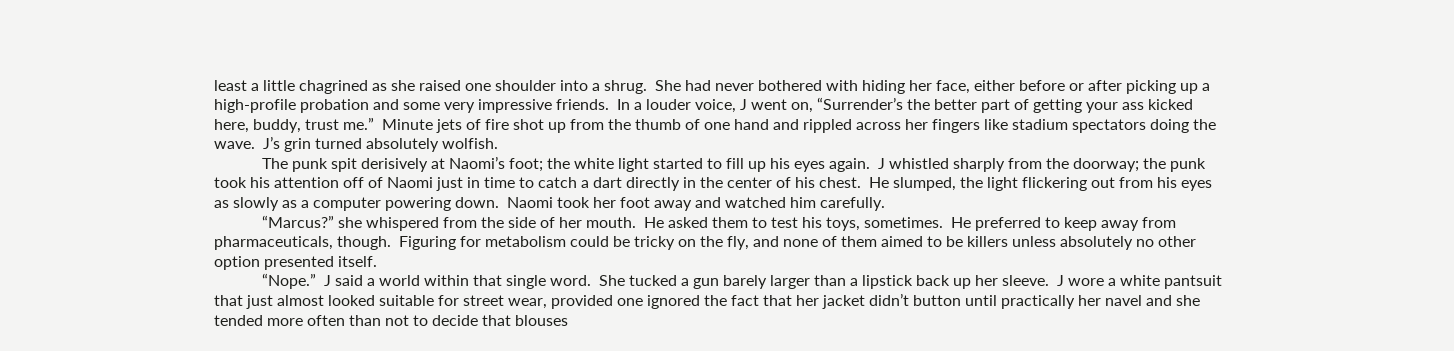least a little chagrined as she raised one shoulder into a shrug.  She had never bothered with hiding her face, either before or after picking up a high-profile probation and some very impressive friends.  In a louder voice, J went on, “Surrender’s the better part of getting your ass kicked here, buddy, trust me.”  Minute jets of fire shot up from the thumb of one hand and rippled across her fingers like stadium spectators doing the wave.  J’s grin turned absolutely wolfish.
            The punk spit derisively at Naomi’s foot; the white light started to fill up his eyes again.  J whistled sharply from the doorway; the punk took his attention off of Naomi just in time to catch a dart directly in the center of his chest.  He slumped, the light flickering out from his eyes as slowly as a computer powering down.  Naomi took her foot away and watched him carefully.
            “Marcus?” she whispered from the side of her mouth.  He asked them to test his toys, sometimes.  He preferred to keep away from pharmaceuticals, though.  Figuring for metabolism could be tricky on the fly, and none of them aimed to be killers unless absolutely no other option presented itself.
            “Nope.”  J said a world within that single word.  She tucked a gun barely larger than a lipstick back up her sleeve.  J wore a white pantsuit that just almost looked suitable for street wear, provided one ignored the fact that her jacket didn’t button until practically her navel and she tended more often than not to decide that blouses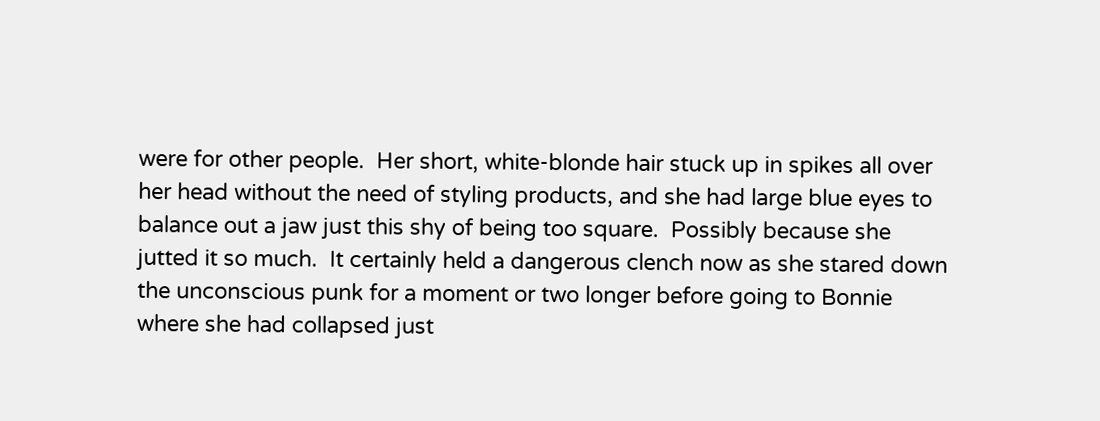were for other people.  Her short, white-blonde hair stuck up in spikes all over her head without the need of styling products, and she had large blue eyes to balance out a jaw just this shy of being too square.  Possibly because she jutted it so much.  It certainly held a dangerous clench now as she stared down the unconscious punk for a moment or two longer before going to Bonnie where she had collapsed just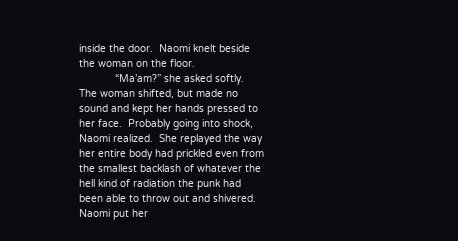inside the door.  Naomi knelt beside the woman on the floor.
            “Ma’am?” she asked softly.  The woman shifted, but made no sound and kept her hands pressed to her face.  Probably going into shock, Naomi realized.  She replayed the way her entire body had prickled even from the smallest backlash of whatever the hell kind of radiation the punk had been able to throw out and shivered.  Naomi put her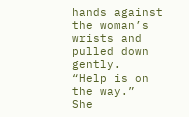hands against the woman’s wrists and pulled down gently.  “Help is on the way.”  She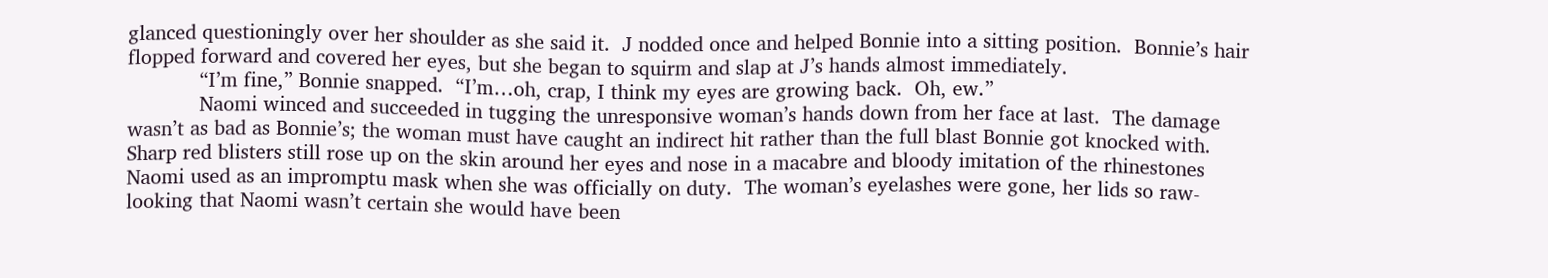glanced questioningly over her shoulder as she said it.  J nodded once and helped Bonnie into a sitting position.  Bonnie’s hair flopped forward and covered her eyes, but she began to squirm and slap at J’s hands almost immediately.
            “I’m fine,” Bonnie snapped.  “I’m…oh, crap, I think my eyes are growing back.  Oh, ew.”
            Naomi winced and succeeded in tugging the unresponsive woman’s hands down from her face at last.  The damage wasn’t as bad as Bonnie’s; the woman must have caught an indirect hit rather than the full blast Bonnie got knocked with.  Sharp red blisters still rose up on the skin around her eyes and nose in a macabre and bloody imitation of the rhinestones Naomi used as an impromptu mask when she was officially on duty.  The woman’s eyelashes were gone, her lids so raw-looking that Naomi wasn’t certain she would have been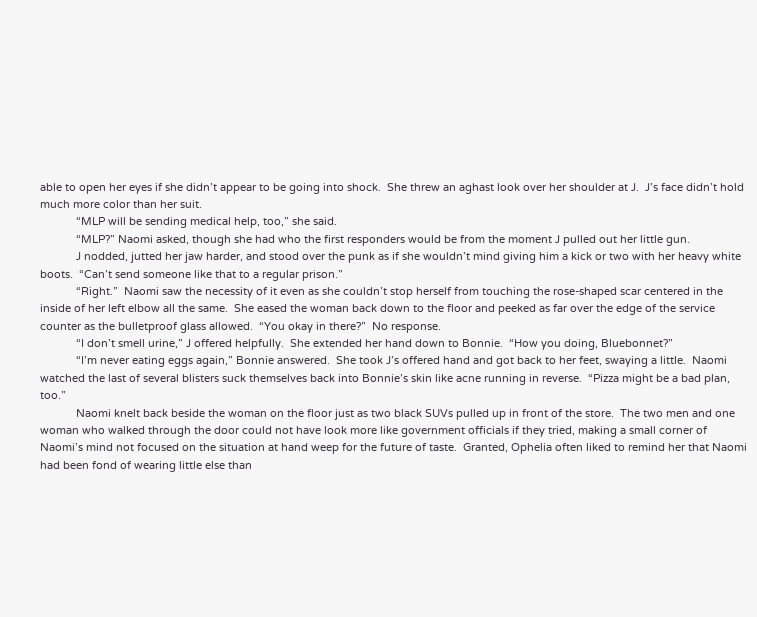able to open her eyes if she didn’t appear to be going into shock.  She threw an aghast look over her shoulder at J.  J’s face didn’t hold much more color than her suit.
            “MLP will be sending medical help, too,” she said.
            “MLP?” Naomi asked, though she had who the first responders would be from the moment J pulled out her little gun.
            J nodded, jutted her jaw harder, and stood over the punk as if she wouldn’t mind giving him a kick or two with her heavy white boots.  “Can’t send someone like that to a regular prison.”
            “Right.”  Naomi saw the necessity of it even as she couldn’t stop herself from touching the rose-shaped scar centered in the inside of her left elbow all the same.  She eased the woman back down to the floor and peeked as far over the edge of the service counter as the bulletproof glass allowed.  “You okay in there?”  No response.
            “I don’t smell urine,” J offered helpfully.  She extended her hand down to Bonnie.  “How you doing, Bluebonnet?”
            “I’m never eating eggs again,” Bonnie answered.  She took J’s offered hand and got back to her feet, swaying a little.  Naomi watched the last of several blisters suck themselves back into Bonnie’s skin like acne running in reverse.  “Pizza might be a bad plan, too.”
            Naomi knelt back beside the woman on the floor just as two black SUVs pulled up in front of the store.  The two men and one woman who walked through the door could not have look more like government officials if they tried, making a small corner of Naomi’s mind not focused on the situation at hand weep for the future of taste.  Granted, Ophelia often liked to remind her that Naomi had been fond of wearing little else than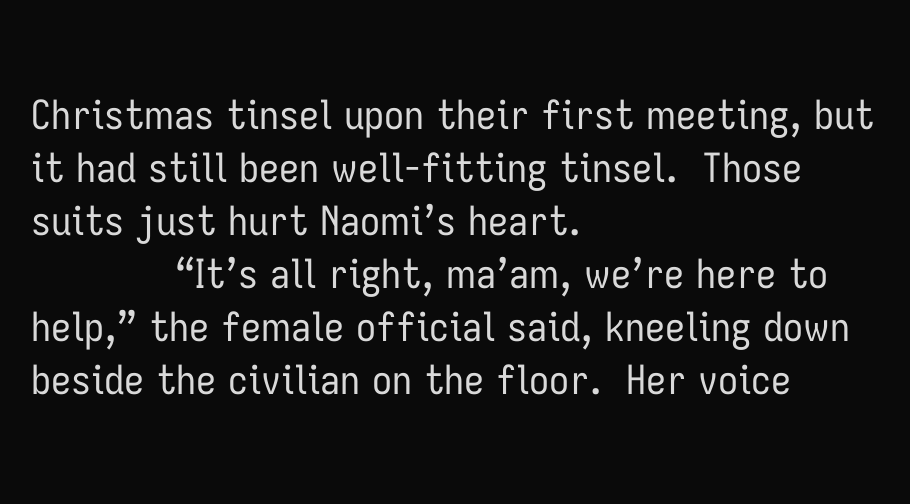Christmas tinsel upon their first meeting, but it had still been well-fitting tinsel.  Those suits just hurt Naomi’s heart.
            “It’s all right, ma’am, we’re here to help,” the female official said, kneeling down beside the civilian on the floor.  Her voice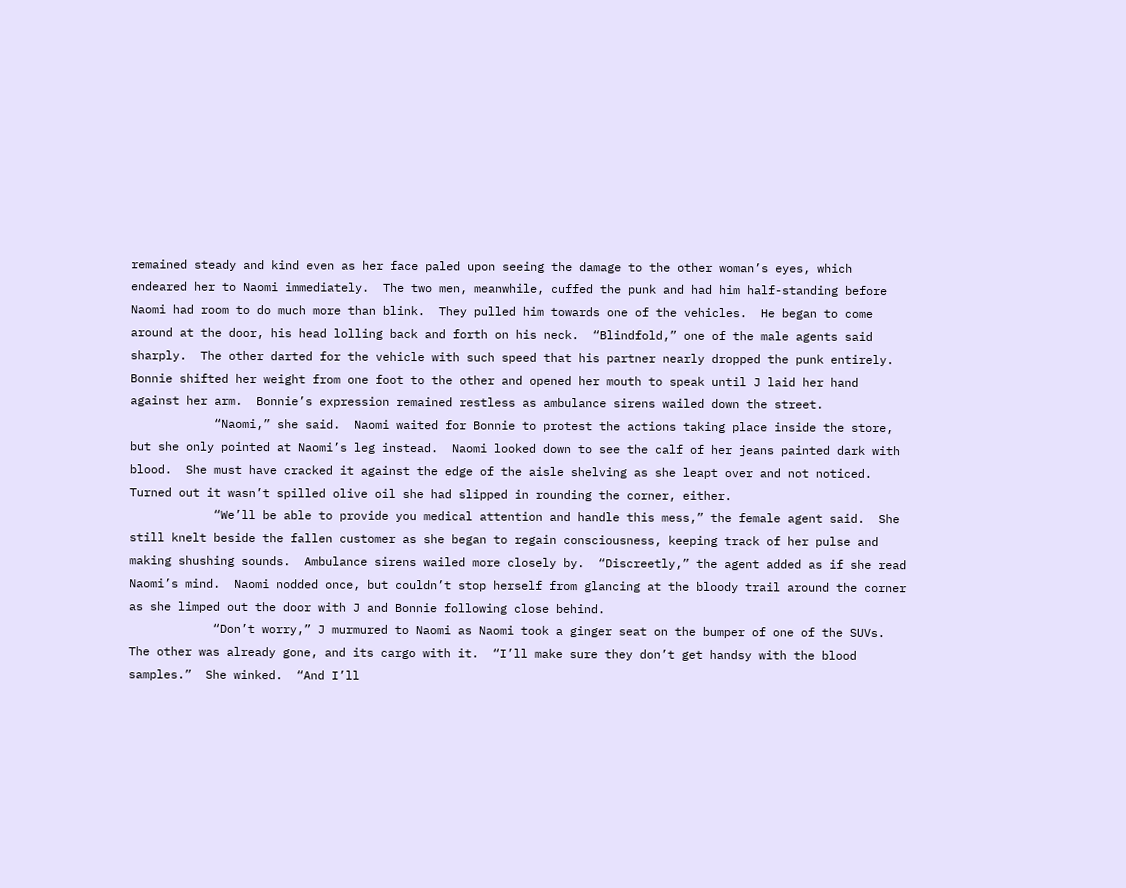remained steady and kind even as her face paled upon seeing the damage to the other woman’s eyes, which endeared her to Naomi immediately.  The two men, meanwhile, cuffed the punk and had him half-standing before Naomi had room to do much more than blink.  They pulled him towards one of the vehicles.  He began to come around at the door, his head lolling back and forth on his neck.  “Blindfold,” one of the male agents said sharply.  The other darted for the vehicle with such speed that his partner nearly dropped the punk entirely.  Bonnie shifted her weight from one foot to the other and opened her mouth to speak until J laid her hand against her arm.  Bonnie’s expression remained restless as ambulance sirens wailed down the street.
            “Naomi,” she said.  Naomi waited for Bonnie to protest the actions taking place inside the store, but she only pointed at Naomi’s leg instead.  Naomi looked down to see the calf of her jeans painted dark with blood.  She must have cracked it against the edge of the aisle shelving as she leapt over and not noticed.  Turned out it wasn’t spilled olive oil she had slipped in rounding the corner, either.
            “We’ll be able to provide you medical attention and handle this mess,” the female agent said.  She still knelt beside the fallen customer as she began to regain consciousness, keeping track of her pulse and making shushing sounds.  Ambulance sirens wailed more closely by.  “Discreetly,” the agent added as if she read Naomi’s mind.  Naomi nodded once, but couldn’t stop herself from glancing at the bloody trail around the corner as she limped out the door with J and Bonnie following close behind.
            “Don’t worry,” J murmured to Naomi as Naomi took a ginger seat on the bumper of one of the SUVs.  The other was already gone, and its cargo with it.  “I’ll make sure they don’t get handsy with the blood samples.”  She winked.  “And I’ll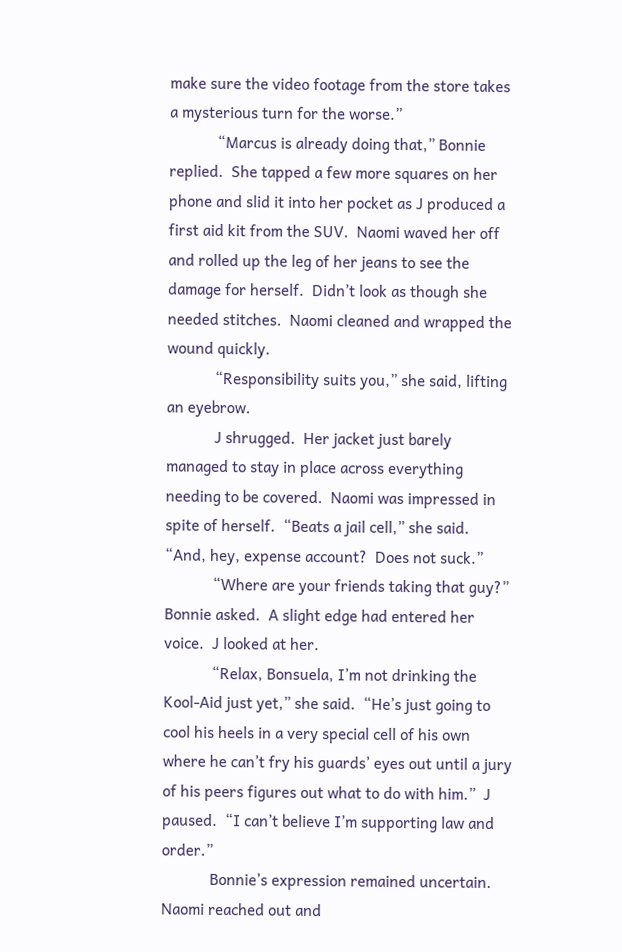make sure the video footage from the store takes a mysterious turn for the worse.”
            “Marcus is already doing that,” Bonnie replied.  She tapped a few more squares on her phone and slid it into her pocket as J produced a first aid kit from the SUV.  Naomi waved her off and rolled up the leg of her jeans to see the damage for herself.  Didn’t look as though she needed stitches.  Naomi cleaned and wrapped the wound quickly.
            “Responsibility suits you,” she said, lifting an eyebrow.
            J shrugged.  Her jacket just barely managed to stay in place across everything needing to be covered.  Naomi was impressed in spite of herself.  “Beats a jail cell,” she said.  “And, hey, expense account?  Does not suck.”
            “Where are your friends taking that guy?” Bonnie asked.  A slight edge had entered her voice.  J looked at her.
            “Relax, Bonsuela, I’m not drinking the Kool-Aid just yet,” she said.  “He’s just going to cool his heels in a very special cell of his own where he can’t fry his guards’ eyes out until a jury of his peers figures out what to do with him.”  J paused.  “I can’t believe I’m supporting law and order.”
            Bonnie’s expression remained uncertain.  Naomi reached out and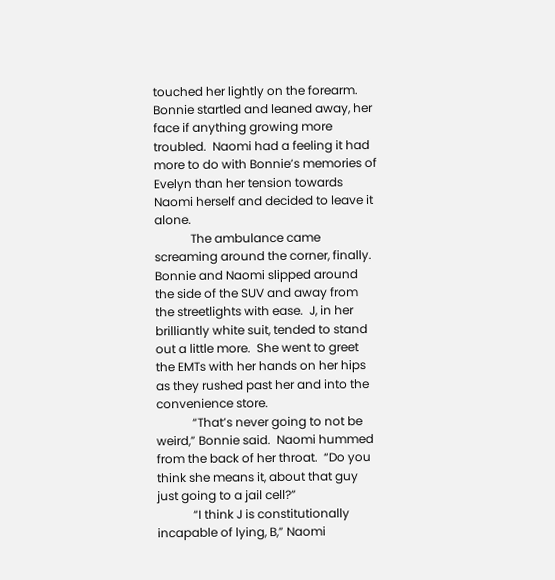touched her lightly on the forearm.  Bonnie startled and leaned away, her face if anything growing more troubled.  Naomi had a feeling it had more to do with Bonnie’s memories of Evelyn than her tension towards Naomi herself and decided to leave it alone.
            The ambulance came screaming around the corner, finally.  Bonnie and Naomi slipped around the side of the SUV and away from the streetlights with ease.  J, in her brilliantly white suit, tended to stand out a little more.  She went to greet the EMTs with her hands on her hips as they rushed past her and into the convenience store.
            “That’s never going to not be weird,” Bonnie said.  Naomi hummed from the back of her throat.  “Do you think she means it, about that guy just going to a jail cell?”
            “I think J is constitutionally incapable of lying, B,” Naomi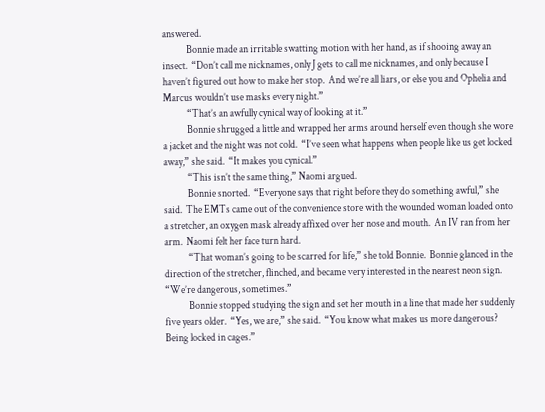answered.
            Bonnie made an irritable swatting motion with her hand, as if shooing away an insect.  “Don’t call me nicknames, only J gets to call me nicknames, and only because I haven’t figured out how to make her stop.  And we’re all liars, or else you and Ophelia and Marcus wouldn’t use masks every night.”
            “That’s an awfully cynical way of looking at it.”
            Bonnie shrugged a little and wrapped her arms around herself even though she wore a jacket and the night was not cold.  “I’ve seen what happens when people like us get locked away,” she said.  “It makes you cynical.”
            “This isn’t the same thing,” Naomi argued.
            Bonnie snorted.  “Everyone says that right before they do something awful,” she said.  The EMTs came out of the convenience store with the wounded woman loaded onto a stretcher, an oxygen mask already affixed over her nose and mouth.  An IV ran from her arm.  Naomi felt her face turn hard.
            “That woman’s going to be scarred for life,” she told Bonnie.  Bonnie glanced in the direction of the stretcher, flinched, and became very interested in the nearest neon sign.  “We’re dangerous, sometimes.”
            Bonnie stopped studying the sign and set her mouth in a line that made her suddenly five years older.  “Yes, we are,” she said.  “You know what makes us more dangerous?  Being locked in cages.”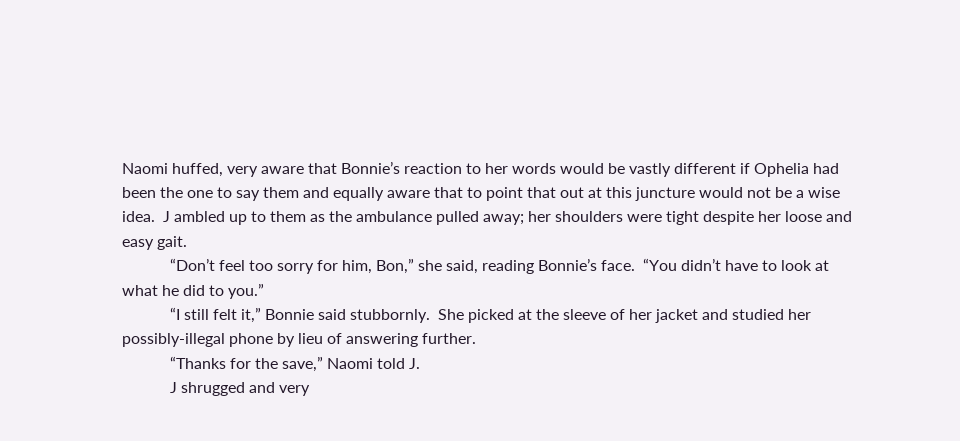Naomi huffed, very aware that Bonnie’s reaction to her words would be vastly different if Ophelia had been the one to say them and equally aware that to point that out at this juncture would not be a wise idea.  J ambled up to them as the ambulance pulled away; her shoulders were tight despite her loose and easy gait.
            “Don’t feel too sorry for him, Bon,” she said, reading Bonnie’s face.  “You didn’t have to look at what he did to you.”
            “I still felt it,” Bonnie said stubbornly.  She picked at the sleeve of her jacket and studied her possibly-illegal phone by lieu of answering further.
            “Thanks for the save,” Naomi told J.
            J shrugged and very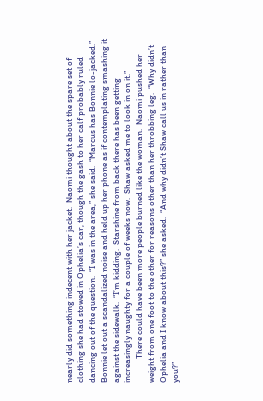nearly did something indecent with her jacket.  Naomi thought about the spare set of clothing she had stowed in Ophelia’s car, though the gash to her calf probably ruled dancing out of the question.  “I was in the area,” she said.  “Marcus has Bonnie lo-jacked.”  Bonnie let out a scandalized noise and held up her phone as if contemplating smashing it against the sidewalk.  “I’m kidding.  Starshine from back there has been getting increasingly naughty for a couple of weeks now.  Shaw asked me to look in on it.”
            There could have been more people burned like the woman.  Naomi pushed her weight from one foot to the other for reasons other than her throbbing leg.  “Why didn’t Ophelia and I know about this?” she asked.  “And why didn’t Shaw call us in rather than you?”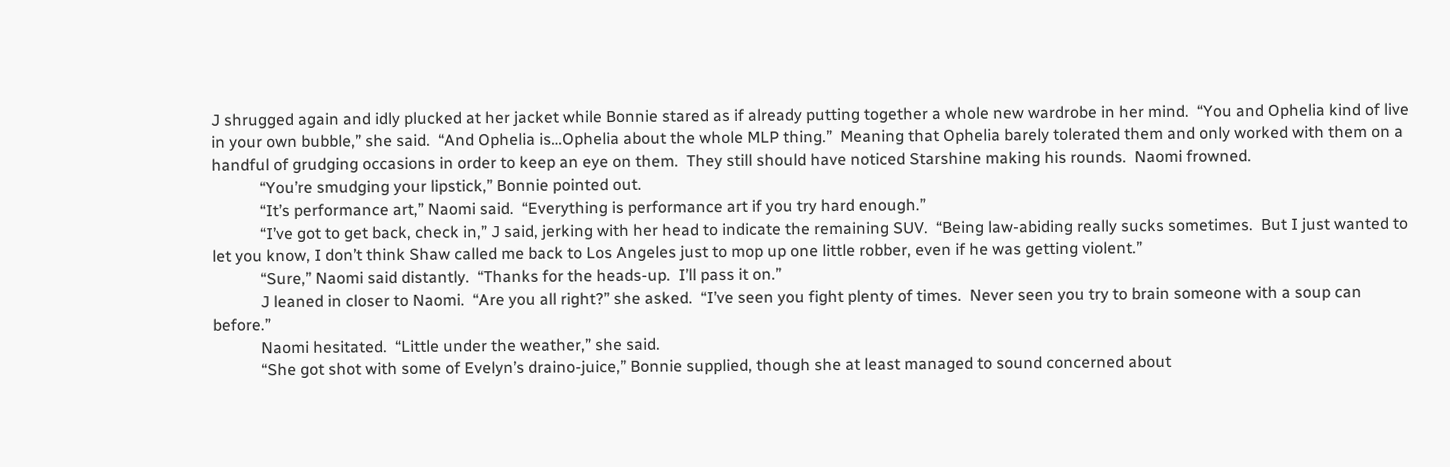J shrugged again and idly plucked at her jacket while Bonnie stared as if already putting together a whole new wardrobe in her mind.  “You and Ophelia kind of live in your own bubble,” she said.  “And Ophelia is…Ophelia about the whole MLP thing.”  Meaning that Ophelia barely tolerated them and only worked with them on a handful of grudging occasions in order to keep an eye on them.  They still should have noticed Starshine making his rounds.  Naomi frowned.
            “You’re smudging your lipstick,” Bonnie pointed out.
            “It’s performance art,” Naomi said.  “Everything is performance art if you try hard enough.”
            “I’ve got to get back, check in,” J said, jerking with her head to indicate the remaining SUV.  “Being law-abiding really sucks sometimes.  But I just wanted to let you know, I don’t think Shaw called me back to Los Angeles just to mop up one little robber, even if he was getting violent.”
            “Sure,” Naomi said distantly.  “Thanks for the heads-up.  I’ll pass it on.”
            J leaned in closer to Naomi.  “Are you all right?” she asked.  “I’ve seen you fight plenty of times.  Never seen you try to brain someone with a soup can before.”
            Naomi hesitated.  “Little under the weather,” she said.
            “She got shot with some of Evelyn’s draino-juice,” Bonnie supplied, though she at least managed to sound concerned about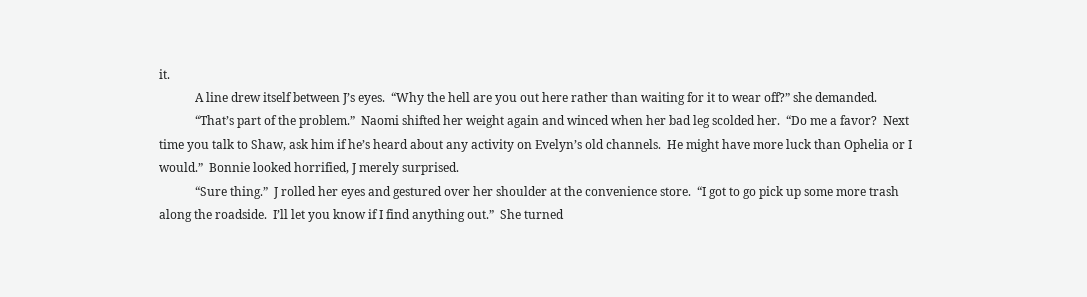it.
            A line drew itself between J’s eyes.  “Why the hell are you out here rather than waiting for it to wear off?” she demanded.
            “That’s part of the problem.”  Naomi shifted her weight again and winced when her bad leg scolded her.  “Do me a favor?  Next time you talk to Shaw, ask him if he’s heard about any activity on Evelyn’s old channels.  He might have more luck than Ophelia or I would.”  Bonnie looked horrified, J merely surprised.
            “Sure thing.”  J rolled her eyes and gestured over her shoulder at the convenience store.  “I got to go pick up some more trash along the roadside.  I’ll let you know if I find anything out.”  She turned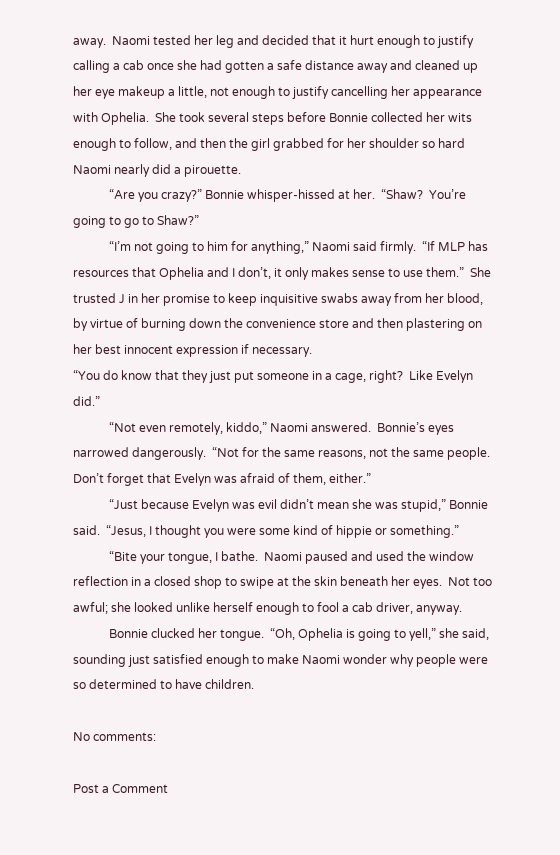away.  Naomi tested her leg and decided that it hurt enough to justify calling a cab once she had gotten a safe distance away and cleaned up her eye makeup a little, not enough to justify cancelling her appearance with Ophelia.  She took several steps before Bonnie collected her wits enough to follow, and then the girl grabbed for her shoulder so hard Naomi nearly did a pirouette.
            “Are you crazy?” Bonnie whisper-hissed at her.  “Shaw?  You’re going to go to Shaw?”
            “I’m not going to him for anything,” Naomi said firmly.  “If MLP has resources that Ophelia and I don’t, it only makes sense to use them.”  She trusted J in her promise to keep inquisitive swabs away from her blood, by virtue of burning down the convenience store and then plastering on her best innocent expression if necessary.
“You do know that they just put someone in a cage, right?  Like Evelyn did.”
            “Not even remotely, kiddo,” Naomi answered.  Bonnie’s eyes narrowed dangerously.  “Not for the same reasons, not the same people.  Don’t forget that Evelyn was afraid of them, either.”
            “Just because Evelyn was evil didn’t mean she was stupid,” Bonnie said.  “Jesus, I thought you were some kind of hippie or something.”
            “Bite your tongue, I bathe.  Naomi paused and used the window reflection in a closed shop to swipe at the skin beneath her eyes.  Not too awful; she looked unlike herself enough to fool a cab driver, anyway.
            Bonnie clucked her tongue.  “Oh, Ophelia is going to yell,” she said, sounding just satisfied enough to make Naomi wonder why people were so determined to have children.

No comments:

Post a Comment